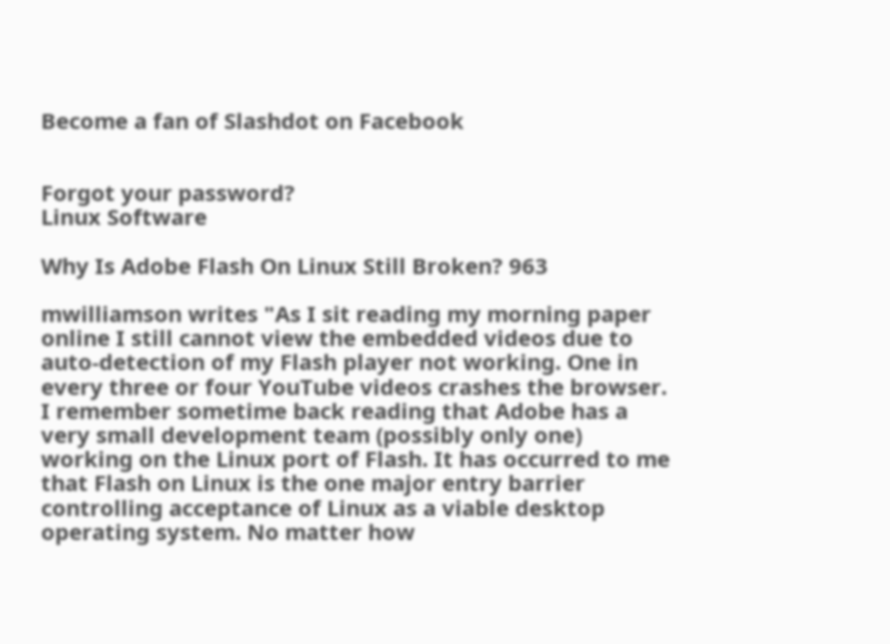Become a fan of Slashdot on Facebook


Forgot your password?
Linux Software

Why Is Adobe Flash On Linux Still Broken? 963

mwilliamson writes "As I sit reading my morning paper online I still cannot view the embedded videos due to auto-detection of my Flash player not working. One in every three or four YouTube videos crashes the browser. I remember sometime back reading that Adobe has a very small development team (possibly only one) working on the Linux port of Flash. It has occurred to me that Flash on Linux is the one major entry barrier controlling acceptance of Linux as a viable desktop operating system. No matter how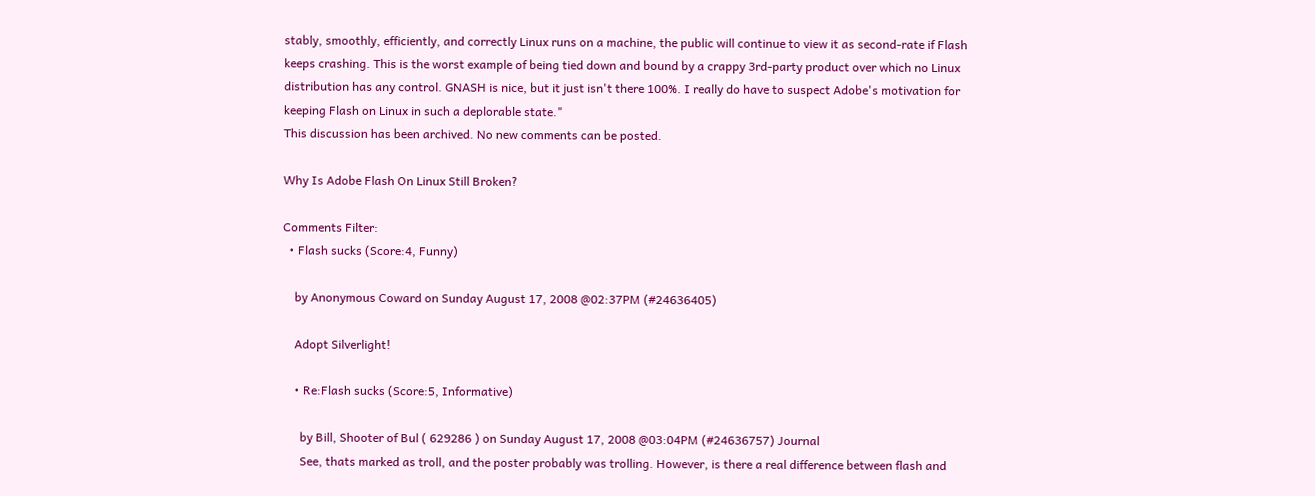stably, smoothly, efficiently, and correctly Linux runs on a machine, the public will continue to view it as second-rate if Flash keeps crashing. This is the worst example of being tied down and bound by a crappy 3rd-party product over which no Linux distribution has any control. GNASH is nice, but it just isn't there 100%. I really do have to suspect Adobe's motivation for keeping Flash on Linux in such a deplorable state."
This discussion has been archived. No new comments can be posted.

Why Is Adobe Flash On Linux Still Broken?

Comments Filter:
  • Flash sucks (Score:4, Funny)

    by Anonymous Coward on Sunday August 17, 2008 @02:37PM (#24636405)

    Adopt Silverlight!

    • Re:Flash sucks (Score:5, Informative)

      by Bill, Shooter of Bul ( 629286 ) on Sunday August 17, 2008 @03:04PM (#24636757) Journal
      See, thats marked as troll, and the poster probably was trolling. However, is there a real difference between flash and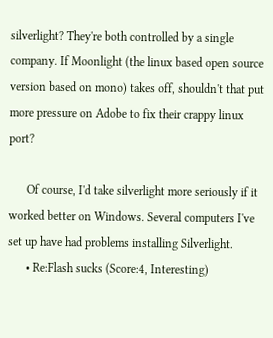silverlight? They're both controlled by a single company. If Moonlight (the linux based open source version based on mono) takes off, shouldn't that put more pressure on Adobe to fix their crappy linux port?

      Of course, I'd take silverlight more seriously if it worked better on Windows. Several computers I've set up have had problems installing Silverlight.
      • Re:Flash sucks (Score:4, Interesting)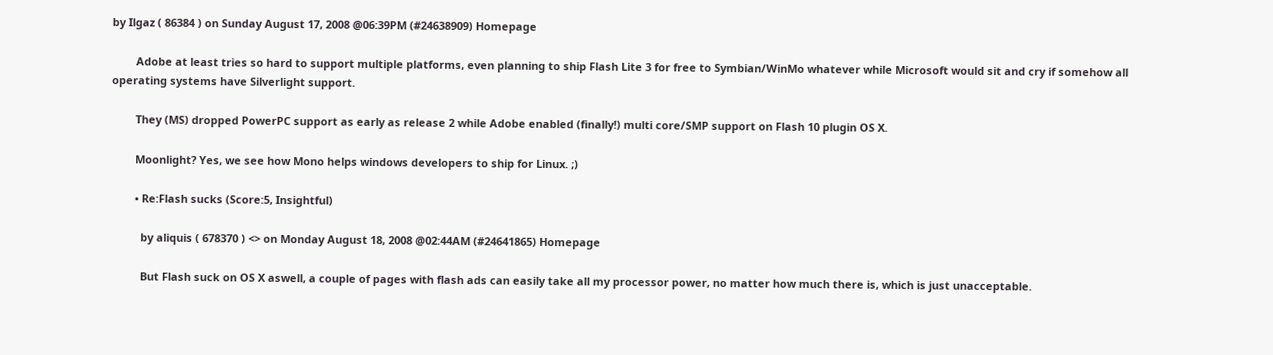by Ilgaz ( 86384 ) on Sunday August 17, 2008 @06:39PM (#24638909) Homepage

        Adobe at least tries so hard to support multiple platforms, even planning to ship Flash Lite 3 for free to Symbian/WinMo whatever while Microsoft would sit and cry if somehow all operating systems have Silverlight support.

        They (MS) dropped PowerPC support as early as release 2 while Adobe enabled (finally!) multi core/SMP support on Flash 10 plugin OS X.

        Moonlight? Yes, we see how Mono helps windows developers to ship for Linux. ;)

        • Re:Flash sucks (Score:5, Insightful)

          by aliquis ( 678370 ) <> on Monday August 18, 2008 @02:44AM (#24641865) Homepage

          But Flash suck on OS X aswell, a couple of pages with flash ads can easily take all my processor power, no matter how much there is, which is just unacceptable.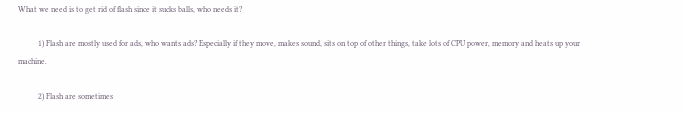What we need is to get rid of flash since it sucks balls, who needs it?

          1) Flash are mostly used for ads, who wants ads? Especially if they move, makes sound, sits on top of other things, take lots of CPU power, memory and heats up your machine.

          2) Flash are sometimes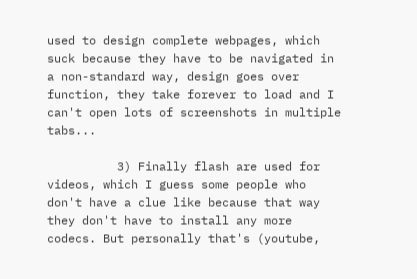used to design complete webpages, which suck because they have to be navigated in a non-standard way, design goes over function, they take forever to load and I can't open lots of screenshots in multiple tabs...

          3) Finally flash are used for videos, which I guess some people who don't have a clue like because that way they don't have to install any more codecs. But personally that's (youtube,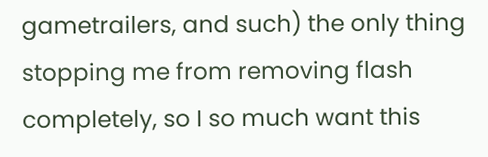gametrailers, and such) the only thing stopping me from removing flash completely, so I so much want this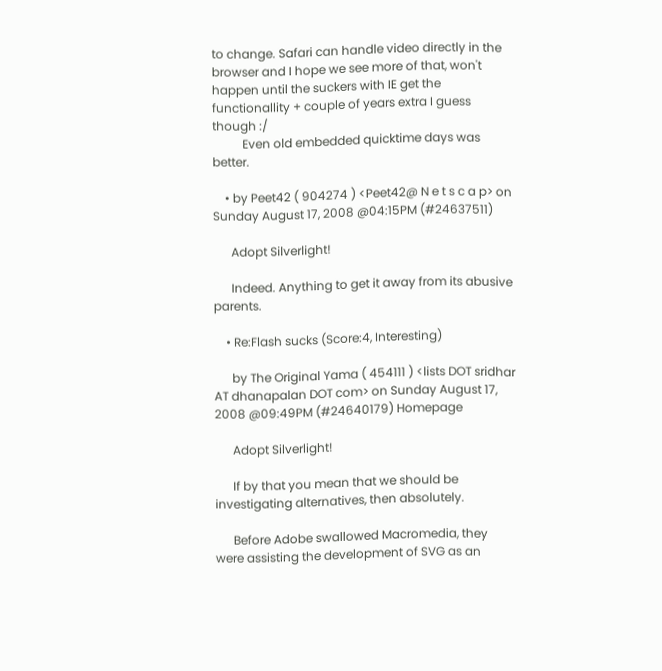to change. Safari can handle video directly in the browser and I hope we see more of that, won't happen until the suckers with IE get the functionallity + couple of years extra I guess though :/
          Even old embedded quicktime days was better.

    • by Peet42 ( 904274 ) <Peet42@ N e t s c a p> on Sunday August 17, 2008 @04:15PM (#24637511)

      Adopt Silverlight!

      Indeed. Anything to get it away from its abusive parents.

    • Re:Flash sucks (Score:4, Interesting)

      by The Original Yama ( 454111 ) <lists DOT sridhar AT dhanapalan DOT com> on Sunday August 17, 2008 @09:49PM (#24640179) Homepage

      Adopt Silverlight!

      If by that you mean that we should be investigating alternatives, then absolutely.

      Before Adobe swallowed Macromedia, they were assisting the development of SVG as an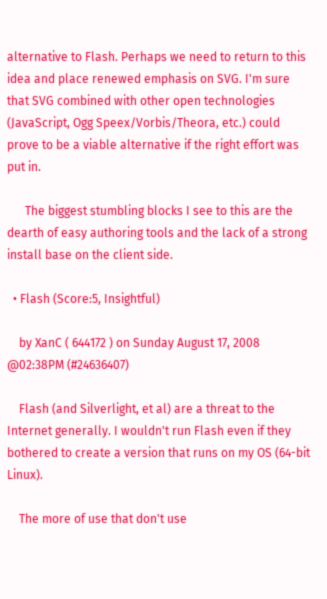alternative to Flash. Perhaps we need to return to this idea and place renewed emphasis on SVG. I'm sure that SVG combined with other open technologies (JavaScript, Ogg Speex/Vorbis/Theora, etc.) could prove to be a viable alternative if the right effort was put in.

      The biggest stumbling blocks I see to this are the dearth of easy authoring tools and the lack of a strong install base on the client side.

  • Flash (Score:5, Insightful)

    by XanC ( 644172 ) on Sunday August 17, 2008 @02:38PM (#24636407)

    Flash (and Silverlight, et al) are a threat to the Internet generally. I wouldn't run Flash even if they bothered to create a version that runs on my OS (64-bit Linux).

    The more of use that don't use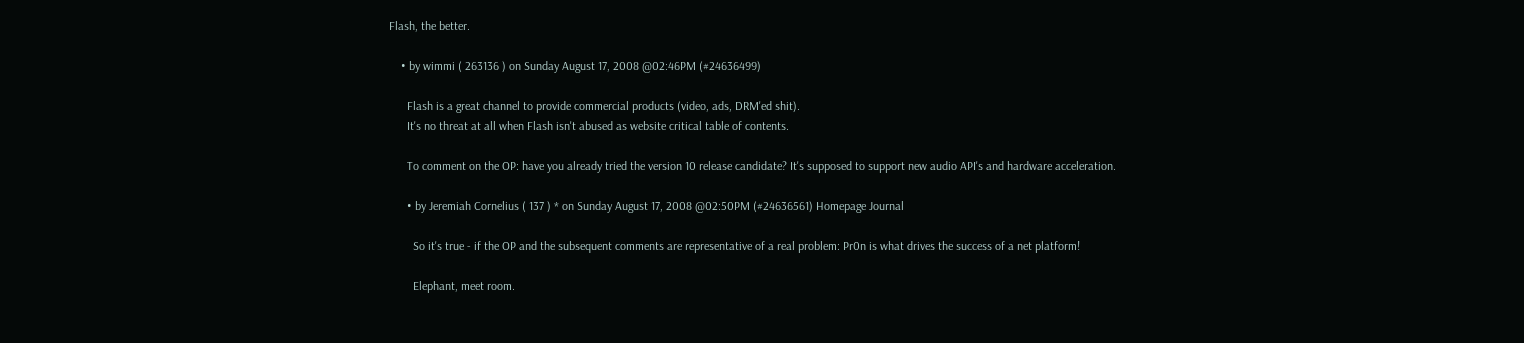Flash, the better.

    • by wimmi ( 263136 ) on Sunday August 17, 2008 @02:46PM (#24636499)

      Flash is a great channel to provide commercial products (video, ads, DRM'ed shit).
      It's no threat at all when Flash isn't abused as website critical table of contents.

      To comment on the OP: have you already tried the version 10 release candidate? It's supposed to support new audio API's and hardware acceleration.

      • by Jeremiah Cornelius ( 137 ) * on Sunday August 17, 2008 @02:50PM (#24636561) Homepage Journal

        So it's true - if the OP and the subsequent comments are representative of a real problem: Pr0n is what drives the success of a net platform!

        Elephant, meet room.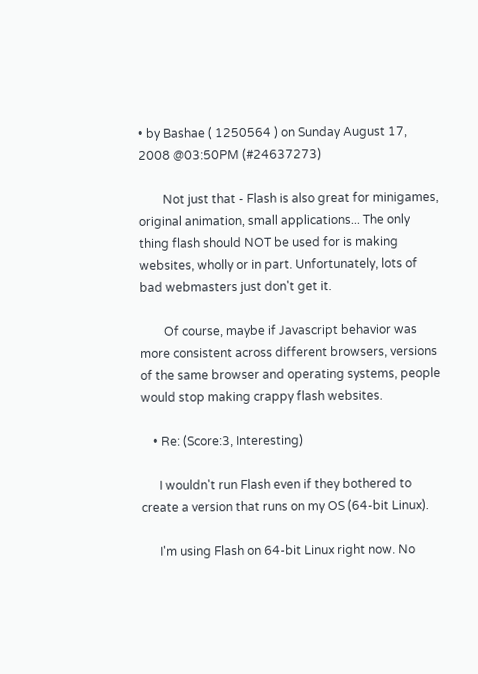• by Bashae ( 1250564 ) on Sunday August 17, 2008 @03:50PM (#24637273)

        Not just that - Flash is also great for minigames, original animation, small applications... The only thing flash should NOT be used for is making websites, wholly or in part. Unfortunately, lots of bad webmasters just don't get it.

        Of course, maybe if Javascript behavior was more consistent across different browsers, versions of the same browser and operating systems, people would stop making crappy flash websites.

    • Re: (Score:3, Interesting)

      I wouldn't run Flash even if they bothered to create a version that runs on my OS (64-bit Linux).

      I'm using Flash on 64-bit Linux right now. No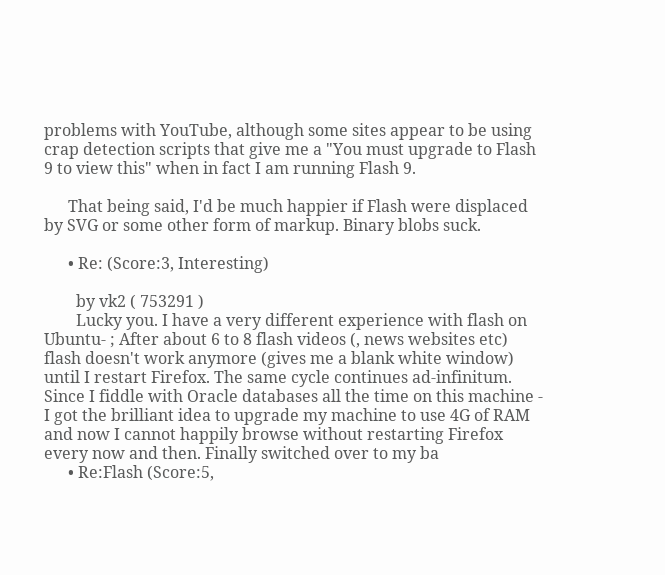problems with YouTube, although some sites appear to be using crap detection scripts that give me a "You must upgrade to Flash 9 to view this" when in fact I am running Flash 9.

      That being said, I'd be much happier if Flash were displaced by SVG or some other form of markup. Binary blobs suck.

      • Re: (Score:3, Interesting)

        by vk2 ( 753291 )
        Lucky you. I have a very different experience with flash on Ubuntu- ; After about 6 to 8 flash videos (, news websites etc) flash doesn't work anymore (gives me a blank white window) until I restart Firefox. The same cycle continues ad-infinitum. Since I fiddle with Oracle databases all the time on this machine - I got the brilliant idea to upgrade my machine to use 4G of RAM and now I cannot happily browse without restarting Firefox every now and then. Finally switched over to my ba
      • Re:Flash (Score:5,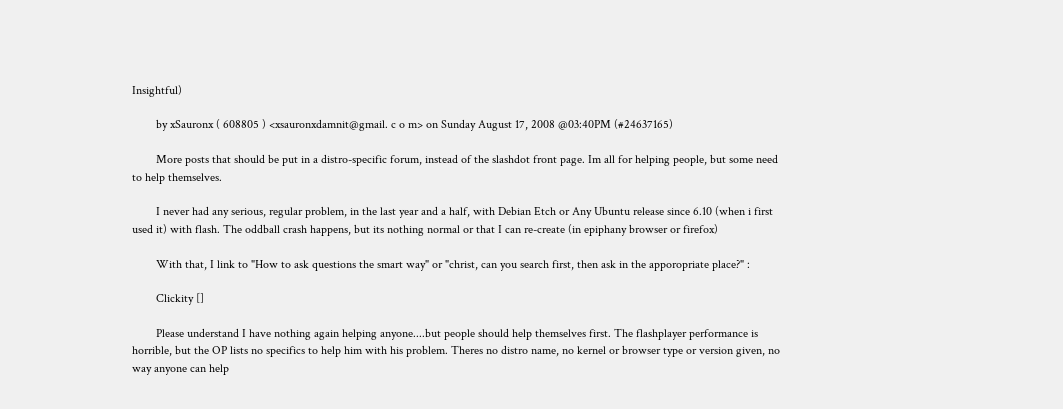Insightful)

        by xSauronx ( 608805 ) <xsauronxdamnit@gmail. c o m> on Sunday August 17, 2008 @03:40PM (#24637165)

        More posts that should be put in a distro-specific forum, instead of the slashdot front page. Im all for helping people, but some need to help themselves.

        I never had any serious, regular problem, in the last year and a half, with Debian Etch or Any Ubuntu release since 6.10 (when i first used it) with flash. The oddball crash happens, but its nothing normal or that I can re-create (in epiphany browser or firefox)

        With that, I link to "How to ask questions the smart way" or "christ, can you search first, then ask in the apporopriate place?" :

        Clickity []

        Please understand I have nothing again helping anyone....but people should help themselves first. The flashplayer performance is horrible, but the OP lists no specifics to help him with his problem. Theres no distro name, no kernel or browser type or version given, no way anyone can help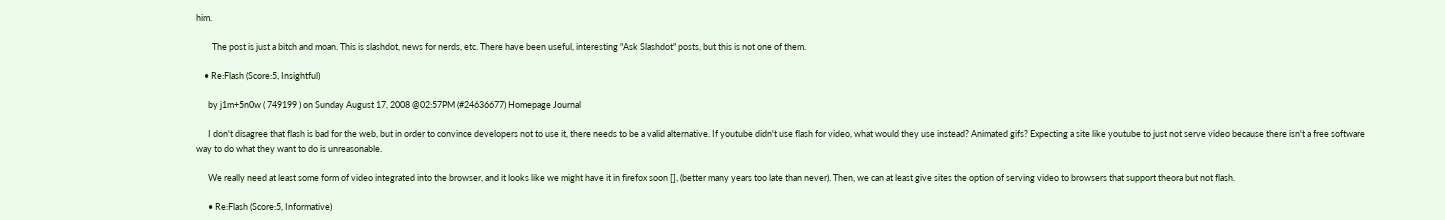him.

        The post is just a bitch and moan. This is slashdot, news for nerds, etc. There have been useful, interesting "Ask Slashdot" posts, but this is not one of them.

    • Re:Flash (Score:5, Insightful)

      by j1m+5n0w ( 749199 ) on Sunday August 17, 2008 @02:57PM (#24636677) Homepage Journal

      I don't disagree that flash is bad for the web, but in order to convince developers not to use it, there needs to be a valid alternative. If youtube didn't use flash for video, what would they use instead? Animated gifs? Expecting a site like youtube to just not serve video because there isn't a free software way to do what they want to do is unreasonable.

      We really need at least some form of video integrated into the browser, and it looks like we might have it in firefox soon [], (better many years too late than never). Then, we can at least give sites the option of serving video to browsers that support theora but not flash.

      • Re:Flash (Score:5, Informative)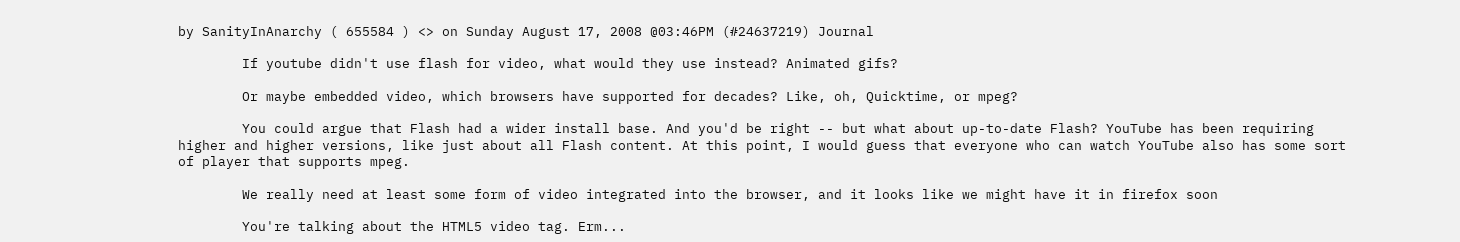by SanityInAnarchy ( 655584 ) <> on Sunday August 17, 2008 @03:46PM (#24637219) Journal

        If youtube didn't use flash for video, what would they use instead? Animated gifs?

        Or maybe embedded video, which browsers have supported for decades? Like, oh, Quicktime, or mpeg?

        You could argue that Flash had a wider install base. And you'd be right -- but what about up-to-date Flash? YouTube has been requiring higher and higher versions, like just about all Flash content. At this point, I would guess that everyone who can watch YouTube also has some sort of player that supports mpeg.

        We really need at least some form of video integrated into the browser, and it looks like we might have it in firefox soon

        You're talking about the HTML5 video tag. Erm...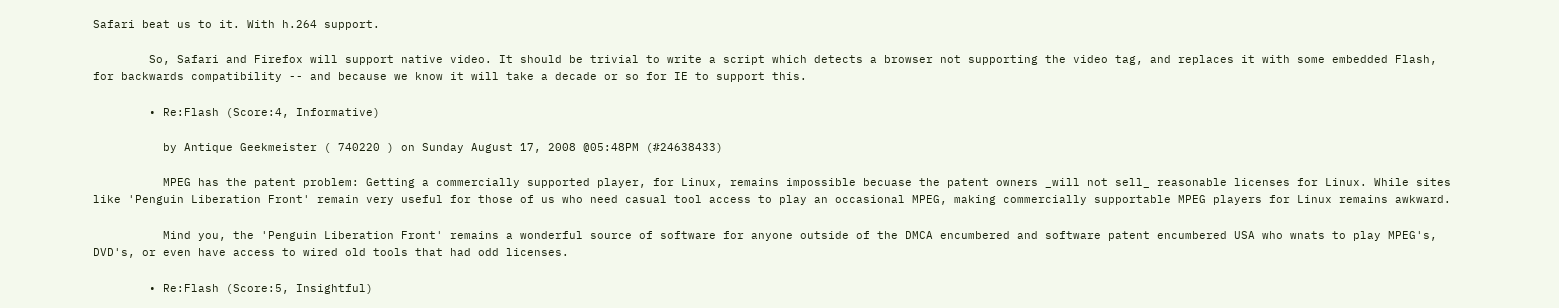Safari beat us to it. With h.264 support.

        So, Safari and Firefox will support native video. It should be trivial to write a script which detects a browser not supporting the video tag, and replaces it with some embedded Flash, for backwards compatibility -- and because we know it will take a decade or so for IE to support this.

        • Re:Flash (Score:4, Informative)

          by Antique Geekmeister ( 740220 ) on Sunday August 17, 2008 @05:48PM (#24638433)

          MPEG has the patent problem: Getting a commercially supported player, for Linux, remains impossible becuase the patent owners _will not sell_ reasonable licenses for Linux. While sites like 'Penguin Liberation Front' remain very useful for those of us who need casual tool access to play an occasional MPEG, making commercially supportable MPEG players for Linux remains awkward.

          Mind you, the 'Penguin Liberation Front' remains a wonderful source of software for anyone outside of the DMCA encumbered and software patent encumbered USA who wnats to play MPEG's, DVD's, or even have access to wired old tools that had odd licenses.

        • Re:Flash (Score:5, Insightful)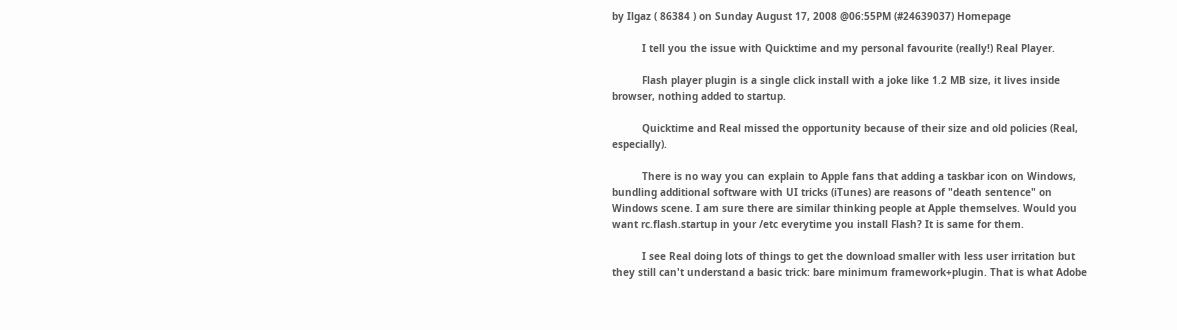by Ilgaz ( 86384 ) on Sunday August 17, 2008 @06:55PM (#24639037) Homepage

          I tell you the issue with Quicktime and my personal favourite (really!) Real Player.

          Flash player plugin is a single click install with a joke like 1.2 MB size, it lives inside browser, nothing added to startup.

          Quicktime and Real missed the opportunity because of their size and old policies (Real, especially).

          There is no way you can explain to Apple fans that adding a taskbar icon on Windows, bundling additional software with UI tricks (iTunes) are reasons of "death sentence" on Windows scene. I am sure there are similar thinking people at Apple themselves. Would you want rc.flash.startup in your /etc everytime you install Flash? It is same for them.

          I see Real doing lots of things to get the download smaller with less user irritation but they still can't understand a basic trick: bare minimum framework+plugin. That is what Adobe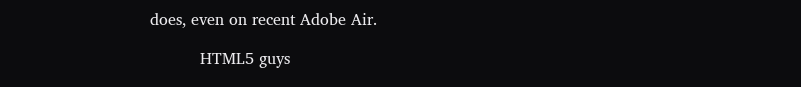does, even on recent Adobe Air.

          HTML5 guys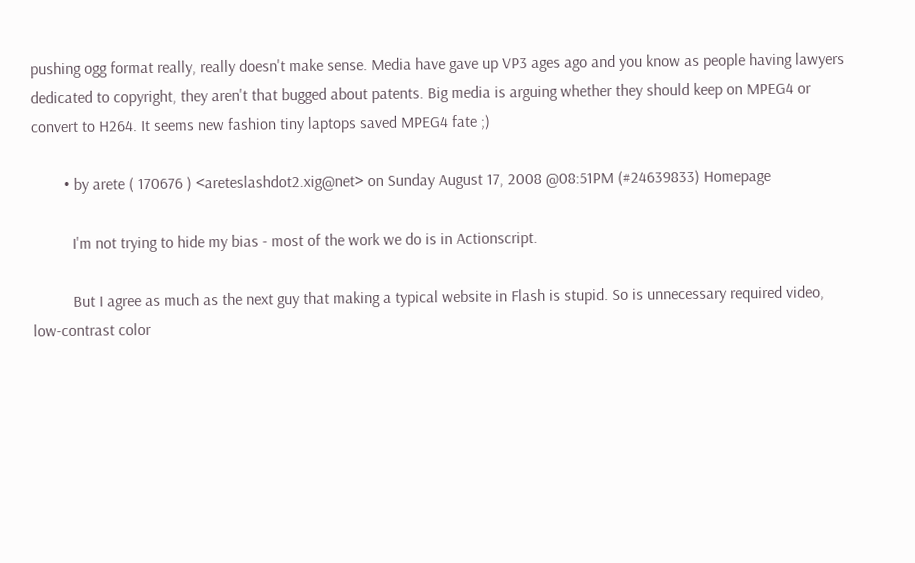pushing ogg format really, really doesn't make sense. Media have gave up VP3 ages ago and you know as people having lawyers dedicated to copyright, they aren't that bugged about patents. Big media is arguing whether they should keep on MPEG4 or convert to H264. It seems new fashion tiny laptops saved MPEG4 fate ;)

        • by arete ( 170676 ) <areteslashdot2.xig@net> on Sunday August 17, 2008 @08:51PM (#24639833) Homepage

          I'm not trying to hide my bias - most of the work we do is in Actionscript.

          But I agree as much as the next guy that making a typical website in Flash is stupid. So is unnecessary required video, low-contrast color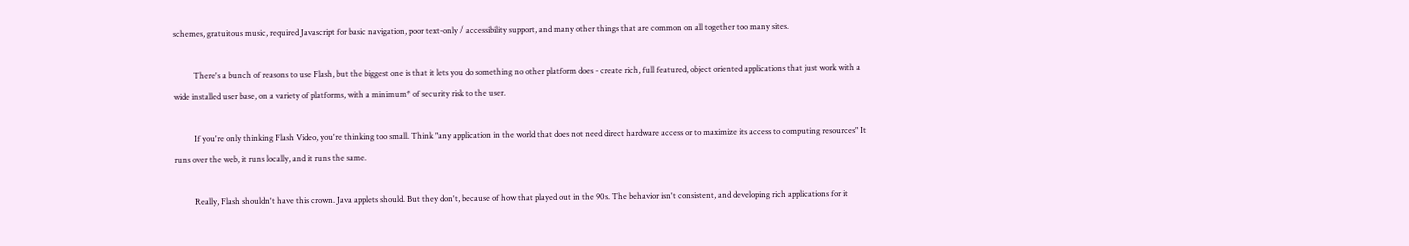schemes, gratuitous music, required Javascript for basic navigation, poor text-only / accessibility support, and many other things that are common on all together too many sites.

          There's a bunch of reasons to use Flash, but the biggest one is that it lets you do something no other platform does - create rich, full featured, object oriented applications that just work with a wide installed user base, on a variety of platforms, with a minimum* of security risk to the user.

          If you're only thinking Flash Video, you're thinking too small. Think "any application in the world that does not need direct hardware access or to maximize its access to computing resources" It runs over the web, it runs locally, and it runs the same.

          Really, Flash shouldn't have this crown. Java applets should. But they don't, because of how that played out in the 90s. The behavior isn't consistent, and developing rich applications for it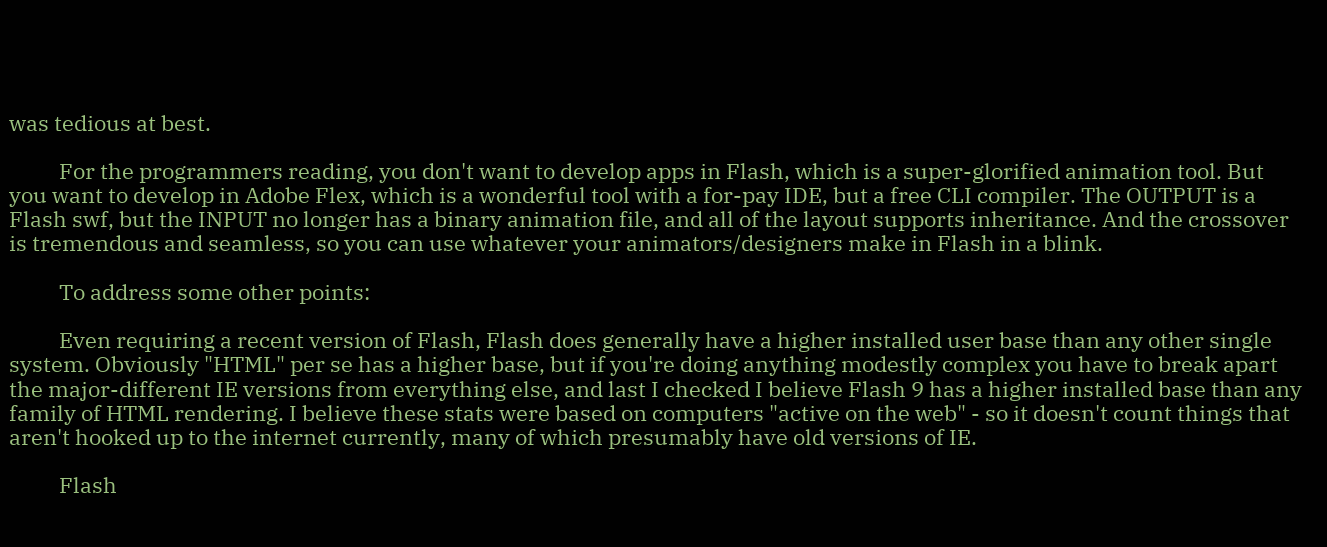was tedious at best.

          For the programmers reading, you don't want to develop apps in Flash, which is a super-glorified animation tool. But you want to develop in Adobe Flex, which is a wonderful tool with a for-pay IDE, but a free CLI compiler. The OUTPUT is a Flash swf, but the INPUT no longer has a binary animation file, and all of the layout supports inheritance. And the crossover is tremendous and seamless, so you can use whatever your animators/designers make in Flash in a blink.

          To address some other points:

          Even requiring a recent version of Flash, Flash does generally have a higher installed user base than any other single system. Obviously "HTML" per se has a higher base, but if you're doing anything modestly complex you have to break apart the major-different IE versions from everything else, and last I checked I believe Flash 9 has a higher installed base than any family of HTML rendering. I believe these stats were based on computers "active on the web" - so it doesn't count things that aren't hooked up to the internet currently, many of which presumably have old versions of IE.

          Flash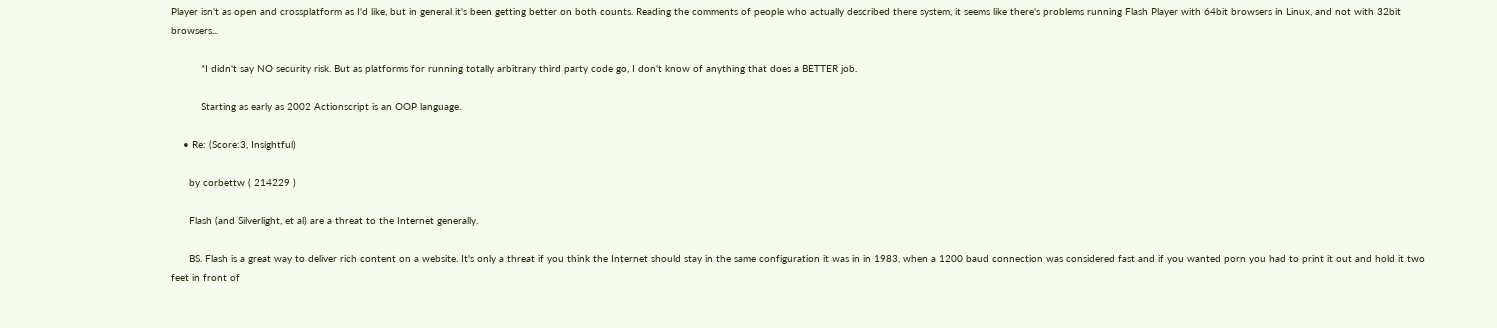Player isn't as open and crossplatform as I'd like, but in general it's been getting better on both counts. Reading the comments of people who actually described there system, it seems like there's problems running Flash Player with 64bit browsers in Linux, and not with 32bit browsers...

          *I didn't say NO security risk. But as platforms for running totally arbitrary third party code go, I don't know of anything that does a BETTER job.

          Starting as early as 2002 Actionscript is an OOP language.

    • Re: (Score:3, Insightful)

      by corbettw ( 214229 )

      Flash (and Silverlight, et al) are a threat to the Internet generally.

      BS. Flash is a great way to deliver rich content on a website. It's only a threat if you think the Internet should stay in the same configuration it was in in 1983, when a 1200 baud connection was considered fast and if you wanted porn you had to print it out and hold it two feet in front of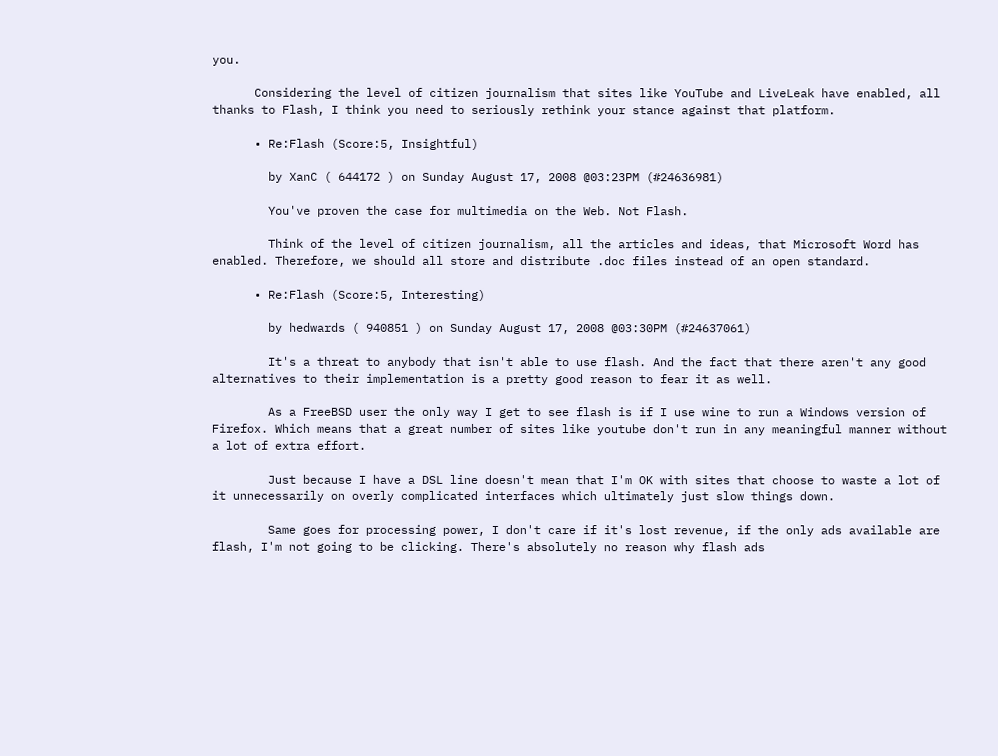you.

      Considering the level of citizen journalism that sites like YouTube and LiveLeak have enabled, all thanks to Flash, I think you need to seriously rethink your stance against that platform.

      • Re:Flash (Score:5, Insightful)

        by XanC ( 644172 ) on Sunday August 17, 2008 @03:23PM (#24636981)

        You've proven the case for multimedia on the Web. Not Flash.

        Think of the level of citizen journalism, all the articles and ideas, that Microsoft Word has enabled. Therefore, we should all store and distribute .doc files instead of an open standard.

      • Re:Flash (Score:5, Interesting)

        by hedwards ( 940851 ) on Sunday August 17, 2008 @03:30PM (#24637061)

        It's a threat to anybody that isn't able to use flash. And the fact that there aren't any good alternatives to their implementation is a pretty good reason to fear it as well.

        As a FreeBSD user the only way I get to see flash is if I use wine to run a Windows version of Firefox. Which means that a great number of sites like youtube don't run in any meaningful manner without a lot of extra effort.

        Just because I have a DSL line doesn't mean that I'm OK with sites that choose to waste a lot of it unnecessarily on overly complicated interfaces which ultimately just slow things down.

        Same goes for processing power, I don't care if it's lost revenue, if the only ads available are flash, I'm not going to be clicking. There's absolutely no reason why flash ads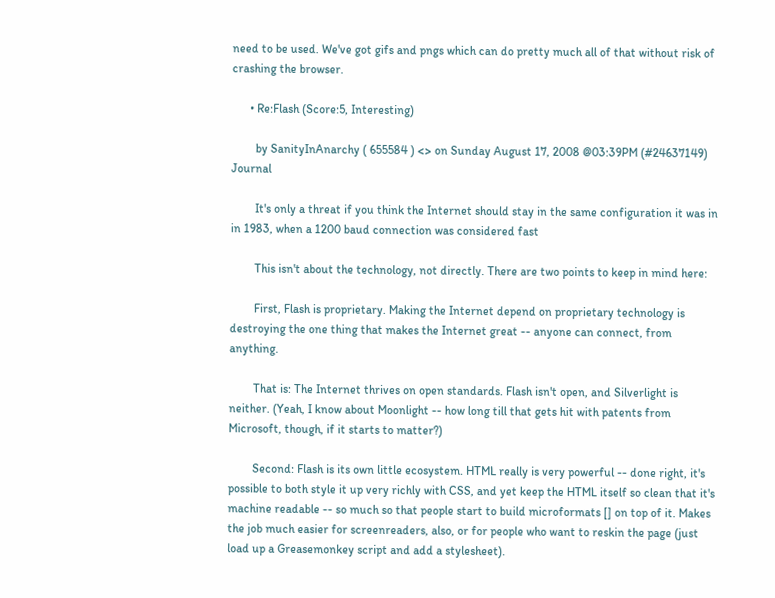need to be used. We've got gifs and pngs which can do pretty much all of that without risk of crashing the browser.

      • Re:Flash (Score:5, Interesting)

        by SanityInAnarchy ( 655584 ) <> on Sunday August 17, 2008 @03:39PM (#24637149) Journal

        It's only a threat if you think the Internet should stay in the same configuration it was in in 1983, when a 1200 baud connection was considered fast

        This isn't about the technology, not directly. There are two points to keep in mind here:

        First, Flash is proprietary. Making the Internet depend on proprietary technology is destroying the one thing that makes the Internet great -- anyone can connect, from anything.

        That is: The Internet thrives on open standards. Flash isn't open, and Silverlight is neither. (Yeah, I know about Moonlight -- how long till that gets hit with patents from Microsoft, though, if it starts to matter?)

        Second: Flash is its own little ecosystem. HTML really is very powerful -- done right, it's possible to both style it up very richly with CSS, and yet keep the HTML itself so clean that it's machine readable -- so much so that people start to build microformats [] on top of it. Makes the job much easier for screenreaders, also, or for people who want to reskin the page (just load up a Greasemonkey script and add a stylesheet).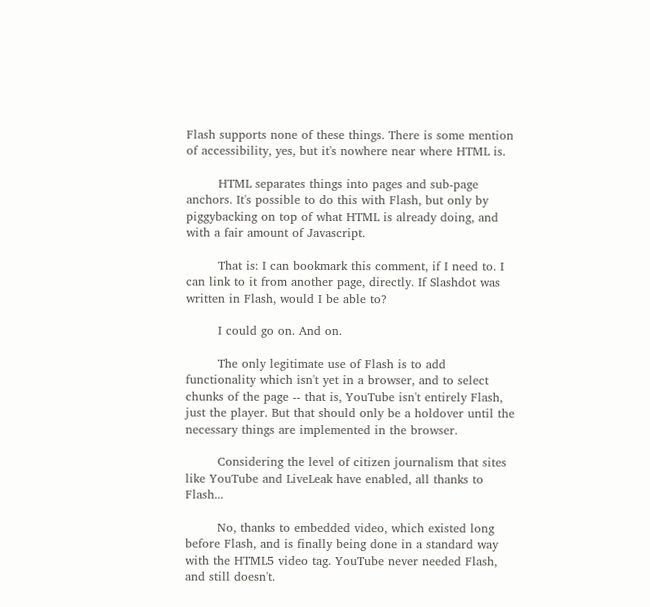Flash supports none of these things. There is some mention of accessibility, yes, but it's nowhere near where HTML is.

        HTML separates things into pages and sub-page anchors. It's possible to do this with Flash, but only by piggybacking on top of what HTML is already doing, and with a fair amount of Javascript.

        That is: I can bookmark this comment, if I need to. I can link to it from another page, directly. If Slashdot was written in Flash, would I be able to?

        I could go on. And on.

        The only legitimate use of Flash is to add functionality which isn't yet in a browser, and to select chunks of the page -- that is, YouTube isn't entirely Flash, just the player. But that should only be a holdover until the necessary things are implemented in the browser.

        Considering the level of citizen journalism that sites like YouTube and LiveLeak have enabled, all thanks to Flash...

        No, thanks to embedded video, which existed long before Flash, and is finally being done in a standard way with the HTML5 video tag. YouTube never needed Flash, and still doesn't.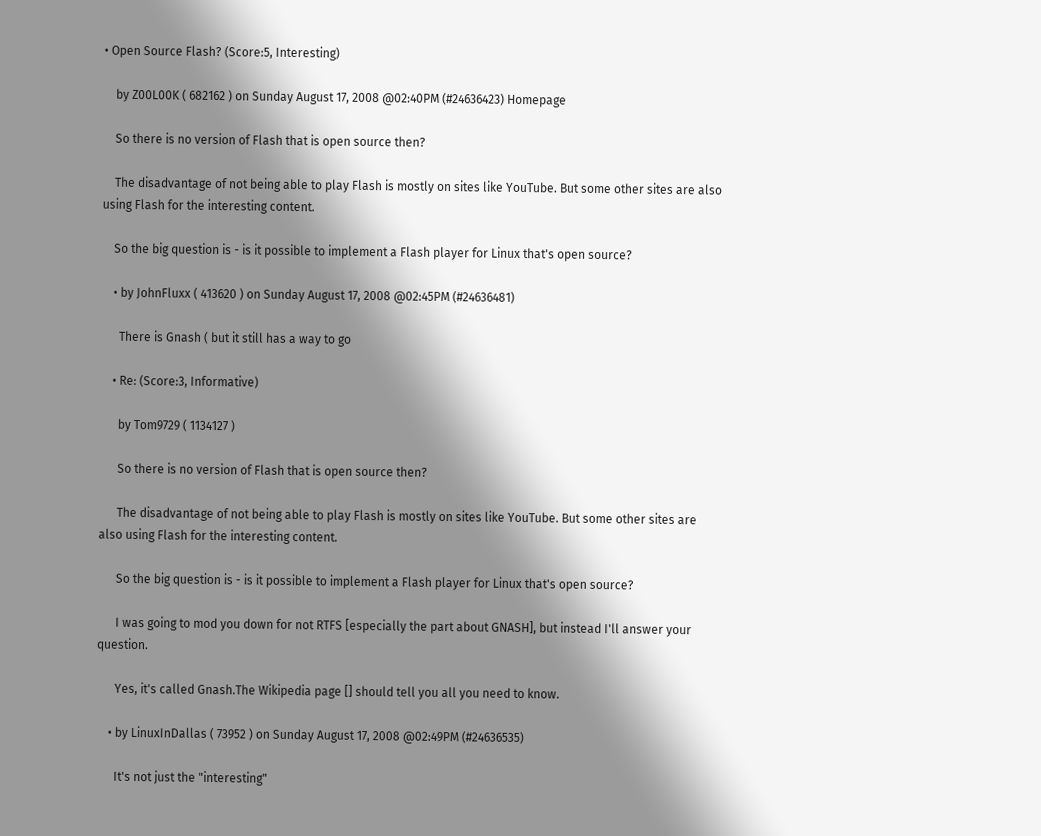• Open Source Flash? (Score:5, Interesting)

    by Z00L00K ( 682162 ) on Sunday August 17, 2008 @02:40PM (#24636423) Homepage

    So there is no version of Flash that is open source then?

    The disadvantage of not being able to play Flash is mostly on sites like YouTube. But some other sites are also using Flash for the interesting content.

    So the big question is - is it possible to implement a Flash player for Linux that's open source?

    • by JohnFluxx ( 413620 ) on Sunday August 17, 2008 @02:45PM (#24636481)

      There is Gnash ( but it still has a way to go

    • Re: (Score:3, Informative)

      by Tom9729 ( 1134127 )

      So there is no version of Flash that is open source then?

      The disadvantage of not being able to play Flash is mostly on sites like YouTube. But some other sites are also using Flash for the interesting content.

      So the big question is - is it possible to implement a Flash player for Linux that's open source?

      I was going to mod you down for not RTFS [especially the part about GNASH], but instead I'll answer your question.

      Yes, it's called Gnash.The Wikipedia page [] should tell you all you need to know.

    • by LinuxInDallas ( 73952 ) on Sunday August 17, 2008 @02:49PM (#24636535)

      It's not just the "interesting"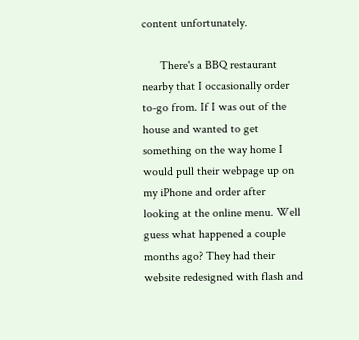content unfortunately.

      There's a BBQ restaurant nearby that I occasionally order to-go from. If I was out of the house and wanted to get something on the way home I would pull their webpage up on my iPhone and order after looking at the online menu. Well guess what happened a couple months ago? They had their website redesigned with flash and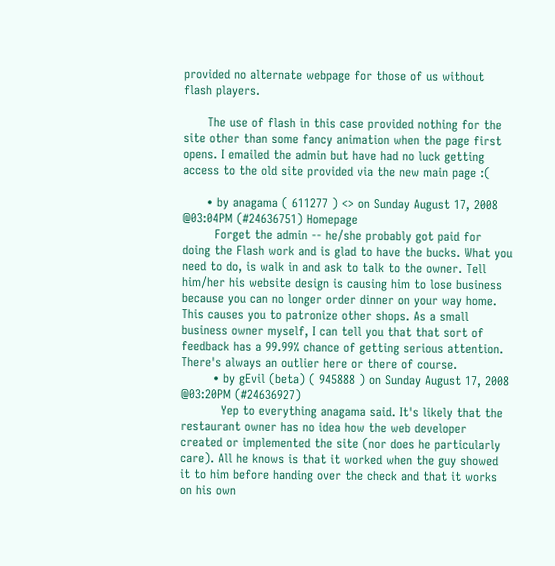provided no alternate webpage for those of us without flash players.

      The use of flash in this case provided nothing for the site other than some fancy animation when the page first opens. I emailed the admin but have had no luck getting access to the old site provided via the new main page :(

      • by anagama ( 611277 ) <> on Sunday August 17, 2008 @03:04PM (#24636751) Homepage
        Forget the admin -- he/she probably got paid for doing the Flash work and is glad to have the bucks. What you need to do, is walk in and ask to talk to the owner. Tell him/her his website design is causing him to lose business because you can no longer order dinner on your way home. This causes you to patronize other shops. As a small business owner myself, I can tell you that that sort of feedback has a 99.99% chance of getting serious attention. There's always an outlier here or there of course.
        • by gEvil (beta) ( 945888 ) on Sunday August 17, 2008 @03:20PM (#24636927)
          Yep to everything anagama said. It's likely that the restaurant owner has no idea how the web developer created or implemented the site (nor does he particularly care). All he knows is that it worked when the guy showed it to him before handing over the check and that it works on his own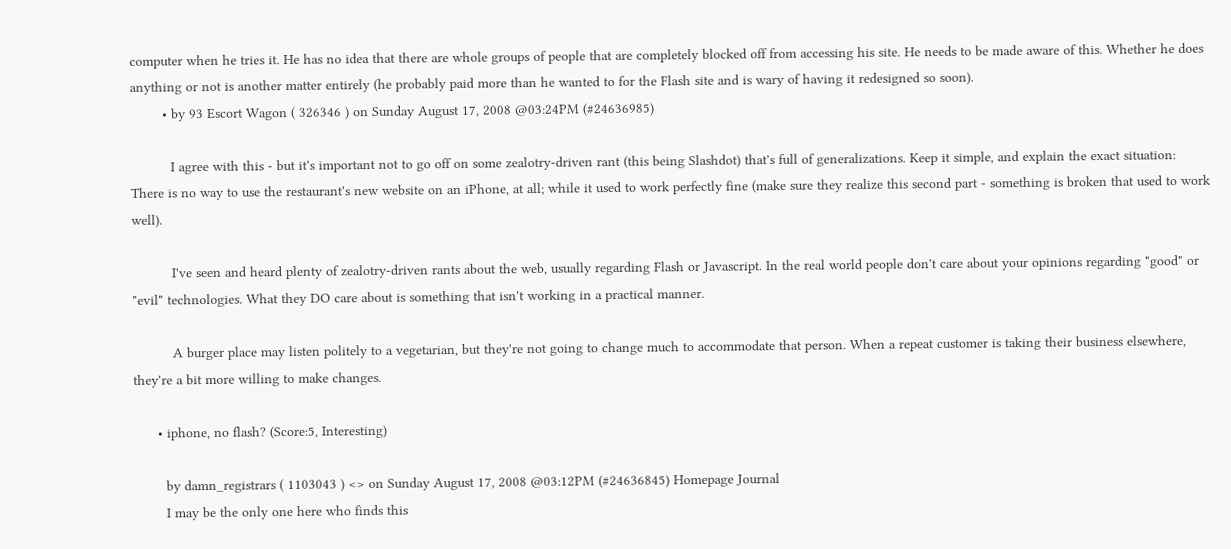computer when he tries it. He has no idea that there are whole groups of people that are completely blocked off from accessing his site. He needs to be made aware of this. Whether he does anything or not is another matter entirely (he probably paid more than he wanted to for the Flash site and is wary of having it redesigned so soon).
        • by 93 Escort Wagon ( 326346 ) on Sunday August 17, 2008 @03:24PM (#24636985)

          I agree with this - but it's important not to go off on some zealotry-driven rant (this being Slashdot) that's full of generalizations. Keep it simple, and explain the exact situation: There is no way to use the restaurant's new website on an iPhone, at all; while it used to work perfectly fine (make sure they realize this second part - something is broken that used to work well).

          I've seen and heard plenty of zealotry-driven rants about the web, usually regarding Flash or Javascript. In the real world people don't care about your opinions regarding "good" or "evil" technologies. What they DO care about is something that isn't working in a practical manner.

          A burger place may listen politely to a vegetarian, but they're not going to change much to accommodate that person. When a repeat customer is taking their business elsewhere, they're a bit more willing to make changes.

      • iphone, no flash? (Score:5, Interesting)

        by damn_registrars ( 1103043 ) <> on Sunday August 17, 2008 @03:12PM (#24636845) Homepage Journal
        I may be the only one here who finds this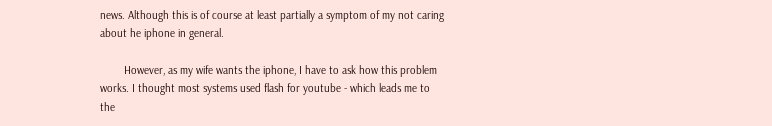news. Although this is of course at least partially a symptom of my not caring about he iphone in general.

        However, as my wife wants the iphone, I have to ask how this problem works. I thought most systems used flash for youtube - which leads me to the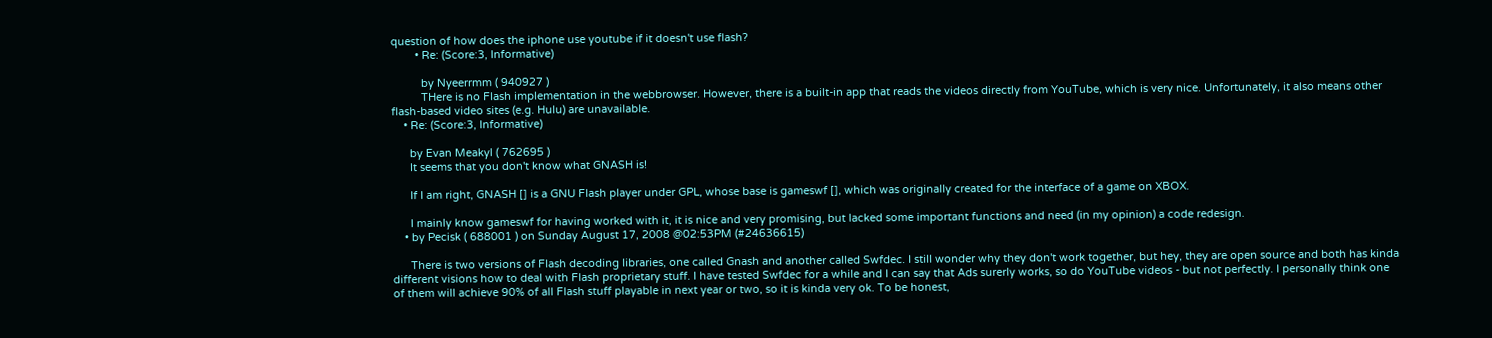question of how does the iphone use youtube if it doesn't use flash?
        • Re: (Score:3, Informative)

          by Nyeerrmm ( 940927 )
          THere is no Flash implementation in the webbrowser. However, there is a built-in app that reads the videos directly from YouTube, which is very nice. Unfortunately, it also means other flash-based video sites (e.g. Hulu) are unavailable.
    • Re: (Score:3, Informative)

      by Evan Meakyl ( 762695 )
      It seems that you don't know what GNASH is!

      If I am right, GNASH [] is a GNU Flash player under GPL, whose base is gameswf [], which was originally created for the interface of a game on XBOX.

      I mainly know gameswf for having worked with it, it is nice and very promising, but lacked some important functions and need (in my opinion) a code redesign.
    • by Pecisk ( 688001 ) on Sunday August 17, 2008 @02:53PM (#24636615)

      There is two versions of Flash decoding libraries, one called Gnash and another called Swfdec. I still wonder why they don't work together, but hey, they are open source and both has kinda different visions how to deal with Flash proprietary stuff. I have tested Swfdec for a while and I can say that Ads surerly works, so do YouTube videos - but not perfectly. I personally think one of them will achieve 90% of all Flash stuff playable in next year or two, so it is kinda very ok. To be honest,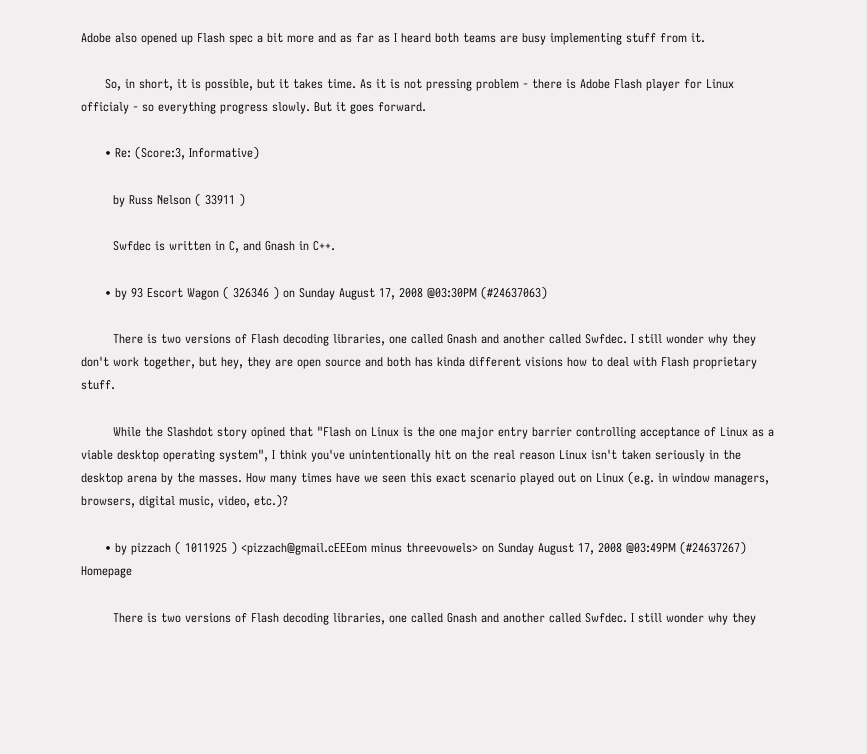Adobe also opened up Flash spec a bit more and as far as I heard both teams are busy implementing stuff from it.

      So, in short, it is possible, but it takes time. As it is not pressing problem - there is Adobe Flash player for Linux officialy - so everything progress slowly. But it goes forward.

      • Re: (Score:3, Informative)

        by Russ Nelson ( 33911 )

        Swfdec is written in C, and Gnash in C++.

      • by 93 Escort Wagon ( 326346 ) on Sunday August 17, 2008 @03:30PM (#24637063)

        There is two versions of Flash decoding libraries, one called Gnash and another called Swfdec. I still wonder why they don't work together, but hey, they are open source and both has kinda different visions how to deal with Flash proprietary stuff.

        While the Slashdot story opined that "Flash on Linux is the one major entry barrier controlling acceptance of Linux as a viable desktop operating system", I think you've unintentionally hit on the real reason Linux isn't taken seriously in the desktop arena by the masses. How many times have we seen this exact scenario played out on Linux (e.g. in window managers, browsers, digital music, video, etc.)?

      • by pizzach ( 1011925 ) <pizzach@gmail.cEEEom minus threevowels> on Sunday August 17, 2008 @03:49PM (#24637267) Homepage

        There is two versions of Flash decoding libraries, one called Gnash and another called Swfdec. I still wonder why they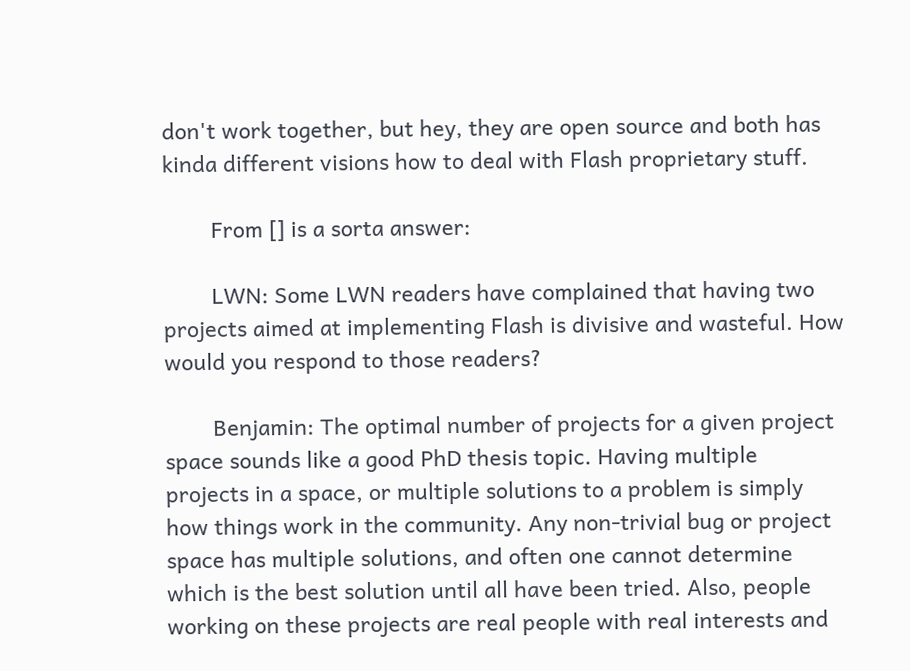don't work together, but hey, they are open source and both has kinda different visions how to deal with Flash proprietary stuff.

        From [] is a sorta answer:

        LWN: Some LWN readers have complained that having two projects aimed at implementing Flash is divisive and wasteful. How would you respond to those readers?

        Benjamin: The optimal number of projects for a given project space sounds like a good PhD thesis topic. Having multiple projects in a space, or multiple solutions to a problem is simply how things work in the community. Any non-trivial bug or project space has multiple solutions, and often one cannot determine which is the best solution until all have been tried. Also, people working on these projects are real people with real interests and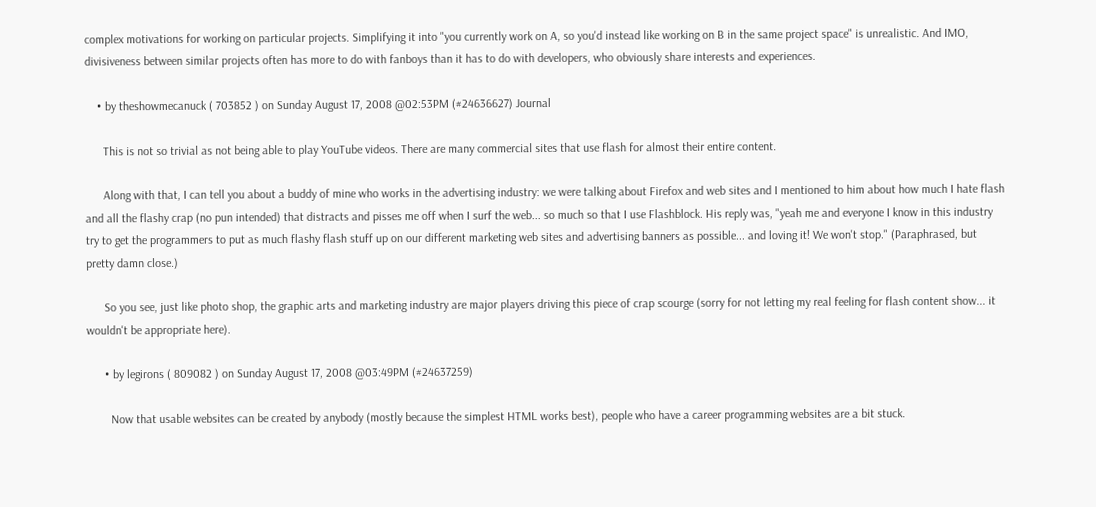complex motivations for working on particular projects. Simplifying it into "you currently work on A, so you'd instead like working on B in the same project space" is unrealistic. And IMO, divisiveness between similar projects often has more to do with fanboys than it has to do with developers, who obviously share interests and experiences.

    • by theshowmecanuck ( 703852 ) on Sunday August 17, 2008 @02:53PM (#24636627) Journal

      This is not so trivial as not being able to play YouTube videos. There are many commercial sites that use flash for almost their entire content.

      Along with that, I can tell you about a buddy of mine who works in the advertising industry: we were talking about Firefox and web sites and I mentioned to him about how much I hate flash and all the flashy crap (no pun intended) that distracts and pisses me off when I surf the web... so much so that I use Flashblock. His reply was, "yeah me and everyone I know in this industry try to get the programmers to put as much flashy flash stuff up on our different marketing web sites and advertising banners as possible... and loving it! We won't stop." (Paraphrased, but pretty damn close.)

      So you see, just like photo shop, the graphic arts and marketing industry are major players driving this piece of crap scourge (sorry for not letting my real feeling for flash content show... it wouldn't be appropriate here).

      • by legirons ( 809082 ) on Sunday August 17, 2008 @03:49PM (#24637259)

        Now that usable websites can be created by anybody (mostly because the simplest HTML works best), people who have a career programming websites are a bit stuck.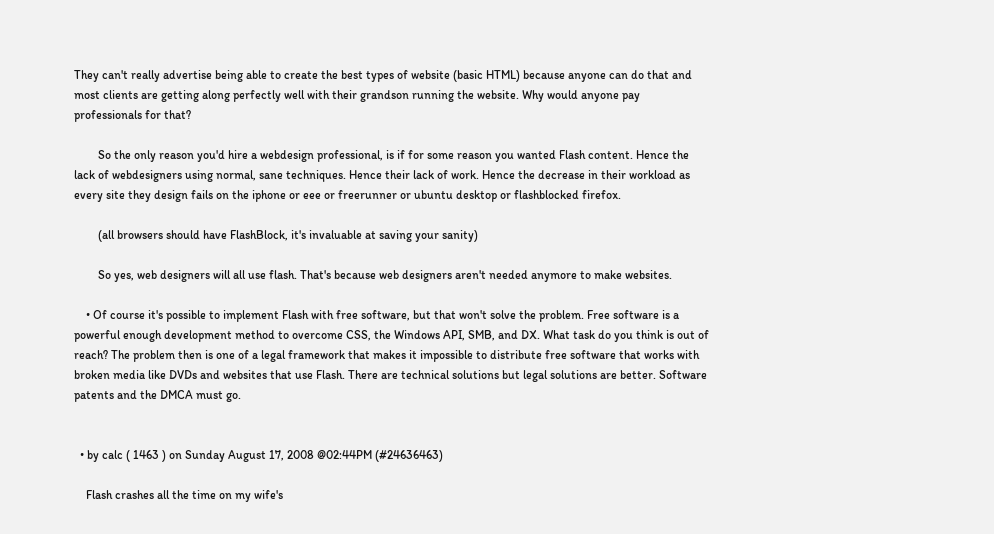They can't really advertise being able to create the best types of website (basic HTML) because anyone can do that and most clients are getting along perfectly well with their grandson running the website. Why would anyone pay professionals for that?

        So the only reason you'd hire a webdesign professional, is if for some reason you wanted Flash content. Hence the lack of webdesigners using normal, sane techniques. Hence their lack of work. Hence the decrease in their workload as every site they design fails on the iphone or eee or freerunner or ubuntu desktop or flashblocked firefox.

        (all browsers should have FlashBlock, it's invaluable at saving your sanity)

        So yes, web designers will all use flash. That's because web designers aren't needed anymore to make websites.

    • Of course it's possible to implement Flash with free software, but that won't solve the problem. Free software is a powerful enough development method to overcome CSS, the Windows API, SMB, and DX. What task do you think is out of reach? The problem then is one of a legal framework that makes it impossible to distribute free software that works with broken media like DVDs and websites that use Flash. There are technical solutions but legal solutions are better. Software patents and the DMCA must go.


  • by calc ( 1463 ) on Sunday August 17, 2008 @02:44PM (#24636463)

    Flash crashes all the time on my wife's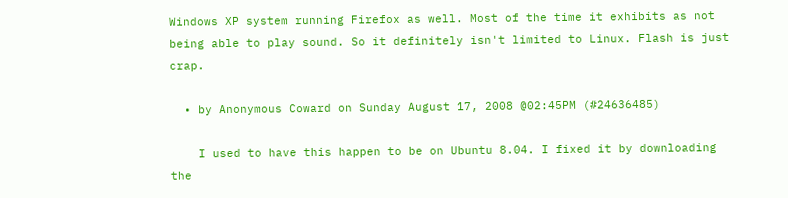Windows XP system running Firefox as well. Most of the time it exhibits as not being able to play sound. So it definitely isn't limited to Linux. Flash is just crap.

  • by Anonymous Coward on Sunday August 17, 2008 @02:45PM (#24636485)

    I used to have this happen to be on Ubuntu 8.04. I fixed it by downloading the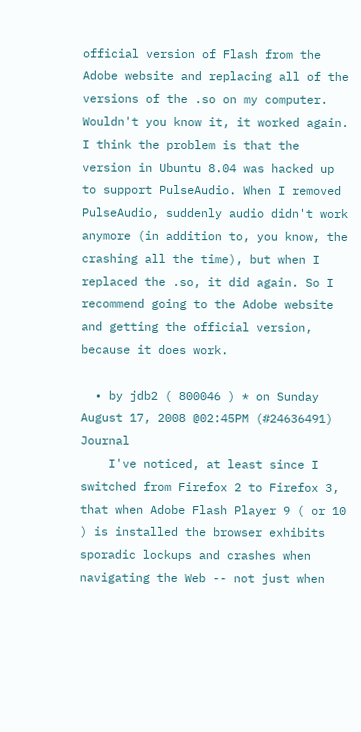official version of Flash from the Adobe website and replacing all of the versions of the .so on my computer. Wouldn't you know it, it worked again. I think the problem is that the version in Ubuntu 8.04 was hacked up to support PulseAudio. When I removed PulseAudio, suddenly audio didn't work anymore (in addition to, you know, the crashing all the time), but when I replaced the .so, it did again. So I recommend going to the Adobe website and getting the official version, because it does work.

  • by jdb2 ( 800046 ) * on Sunday August 17, 2008 @02:45PM (#24636491) Journal
    I've noticed, at least since I switched from Firefox 2 to Firefox 3, that when Adobe Flash Player 9 ( or 10 ) is installed the browser exhibits sporadic lockups and crashes when navigating the Web -- not just when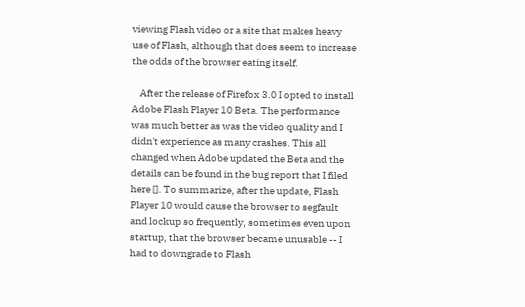viewing Flash video or a site that makes heavy use of Flash, although that does seem to increase the odds of the browser eating itself.

    After the release of Firefox 3.0 I opted to install Adobe Flash Player 10 Beta. The performance was much better as was the video quality and I didn't experience as many crashes. This all changed when Adobe updated the Beta and the details can be found in the bug report that I filed here []. To summarize, after the update, Flash Player 10 would cause the browser to segfault and lockup so frequently, sometimes even upon startup, that the browser became unusable -- I had to downgrade to Flash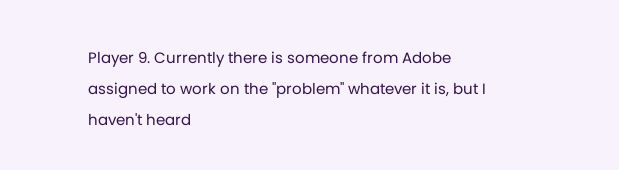Player 9. Currently there is someone from Adobe assigned to work on the "problem" whatever it is, but I haven't heard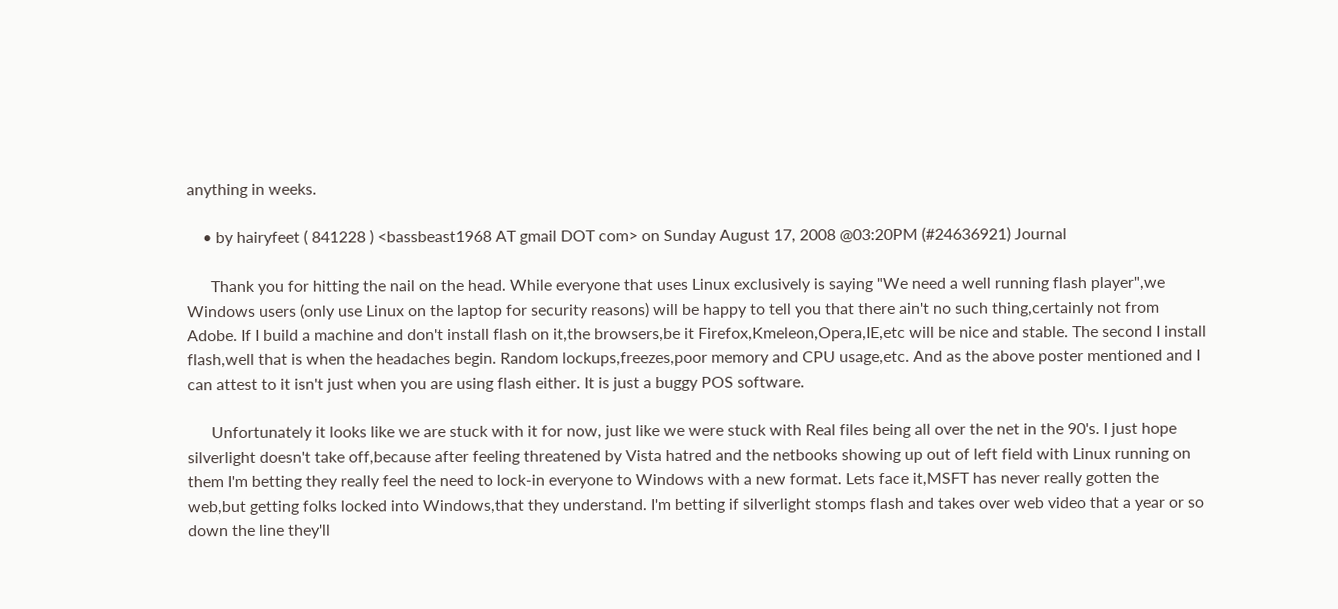anything in weeks.

    • by hairyfeet ( 841228 ) <bassbeast1968 AT gmail DOT com> on Sunday August 17, 2008 @03:20PM (#24636921) Journal

      Thank you for hitting the nail on the head. While everyone that uses Linux exclusively is saying "We need a well running flash player",we Windows users (only use Linux on the laptop for security reasons) will be happy to tell you that there ain't no such thing,certainly not from Adobe. If I build a machine and don't install flash on it,the browsers,be it Firefox,Kmeleon,Opera,IE,etc will be nice and stable. The second I install flash,well that is when the headaches begin. Random lockups,freezes,poor memory and CPU usage,etc. And as the above poster mentioned and I can attest to it isn't just when you are using flash either. It is just a buggy POS software.

      Unfortunately it looks like we are stuck with it for now, just like we were stuck with Real files being all over the net in the 90's. I just hope silverlight doesn't take off,because after feeling threatened by Vista hatred and the netbooks showing up out of left field with Linux running on them I'm betting they really feel the need to lock-in everyone to Windows with a new format. Lets face it,MSFT has never really gotten the web,but getting folks locked into Windows,that they understand. I'm betting if silverlight stomps flash and takes over web video that a year or so down the line they'll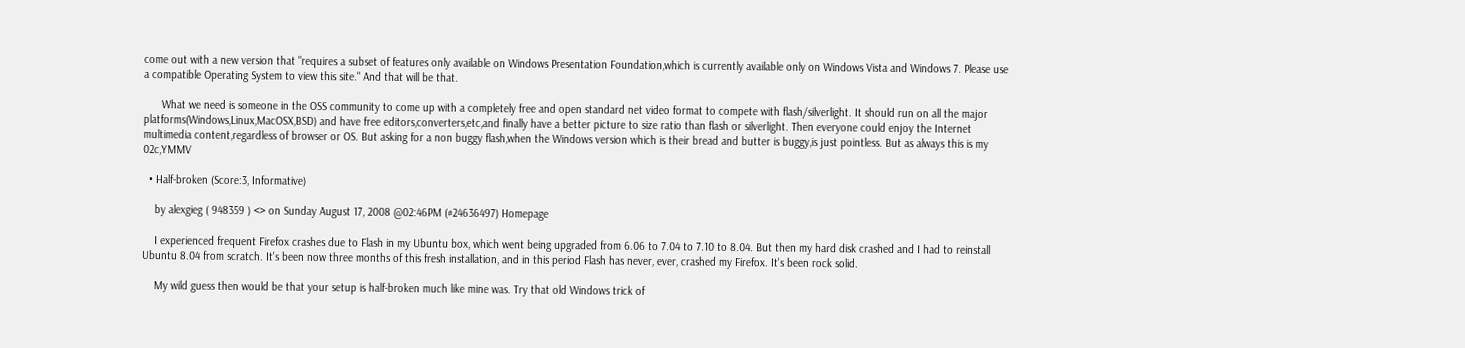come out with a new version that "requires a subset of features only available on Windows Presentation Foundation,which is currently available only on Windows Vista and Windows 7. Please use a compatible Operating System to view this site." And that will be that.

      What we need is someone in the OSS community to come up with a completely free and open standard net video format to compete with flash/silverlight. It should run on all the major platforms(Windows,Linux,MacOSX,BSD) and have free editors,converters,etc,and finally have a better picture to size ratio than flash or silverlight. Then everyone could enjoy the Internet multimedia content,regardless of browser or OS. But asking for a non buggy flash,when the Windows version which is their bread and butter is buggy,is just pointless. But as always this is my 02c,YMMV

  • Half-broken (Score:3, Informative)

    by alexgieg ( 948359 ) <> on Sunday August 17, 2008 @02:46PM (#24636497) Homepage

    I experienced frequent Firefox crashes due to Flash in my Ubuntu box, which went being upgraded from 6.06 to 7.04 to 7.10 to 8.04. But then my hard disk crashed and I had to reinstall Ubuntu 8.04 from scratch. It's been now three months of this fresh installation, and in this period Flash has never, ever, crashed my Firefox. It's been rock solid.

    My wild guess then would be that your setup is half-broken much like mine was. Try that old Windows trick of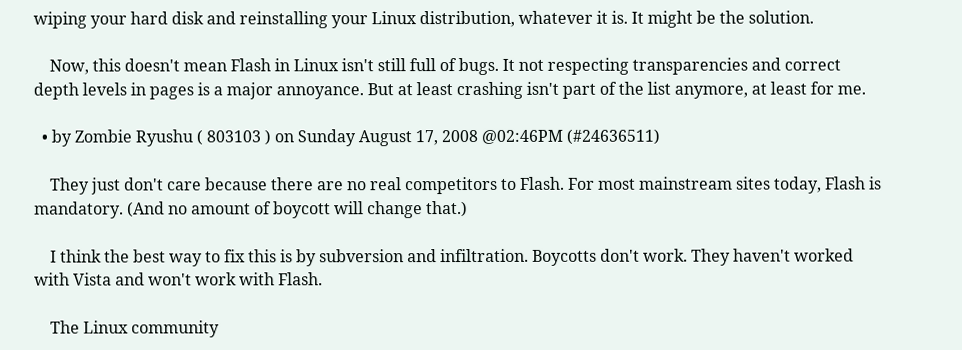wiping your hard disk and reinstalling your Linux distribution, whatever it is. It might be the solution.

    Now, this doesn't mean Flash in Linux isn't still full of bugs. It not respecting transparencies and correct depth levels in pages is a major annoyance. But at least crashing isn't part of the list anymore, at least for me.

  • by Zombie Ryushu ( 803103 ) on Sunday August 17, 2008 @02:46PM (#24636511)

    They just don't care because there are no real competitors to Flash. For most mainstream sites today, Flash is mandatory. (And no amount of boycott will change that.)

    I think the best way to fix this is by subversion and infiltration. Boycotts don't work. They haven't worked with Vista and won't work with Flash.

    The Linux community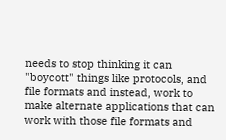needs to stop thinking it can "boycott" things like protocols, and file formats and instead, work to make alternate applications that can work with those file formats and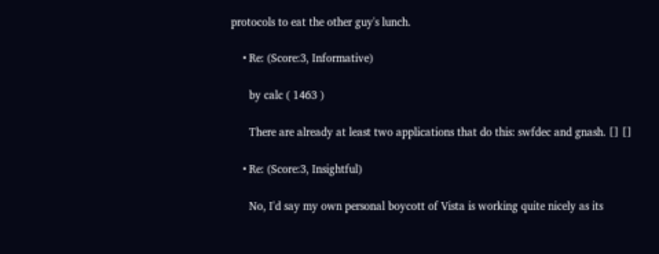protocols to eat the other guy's lunch.

    • Re: (Score:3, Informative)

      by calc ( 1463 )

      There are already at least two applications that do this: swfdec and gnash. [] []

    • Re: (Score:3, Insightful)

      No, I'd say my own personal boycott of Vista is working quite nicely as its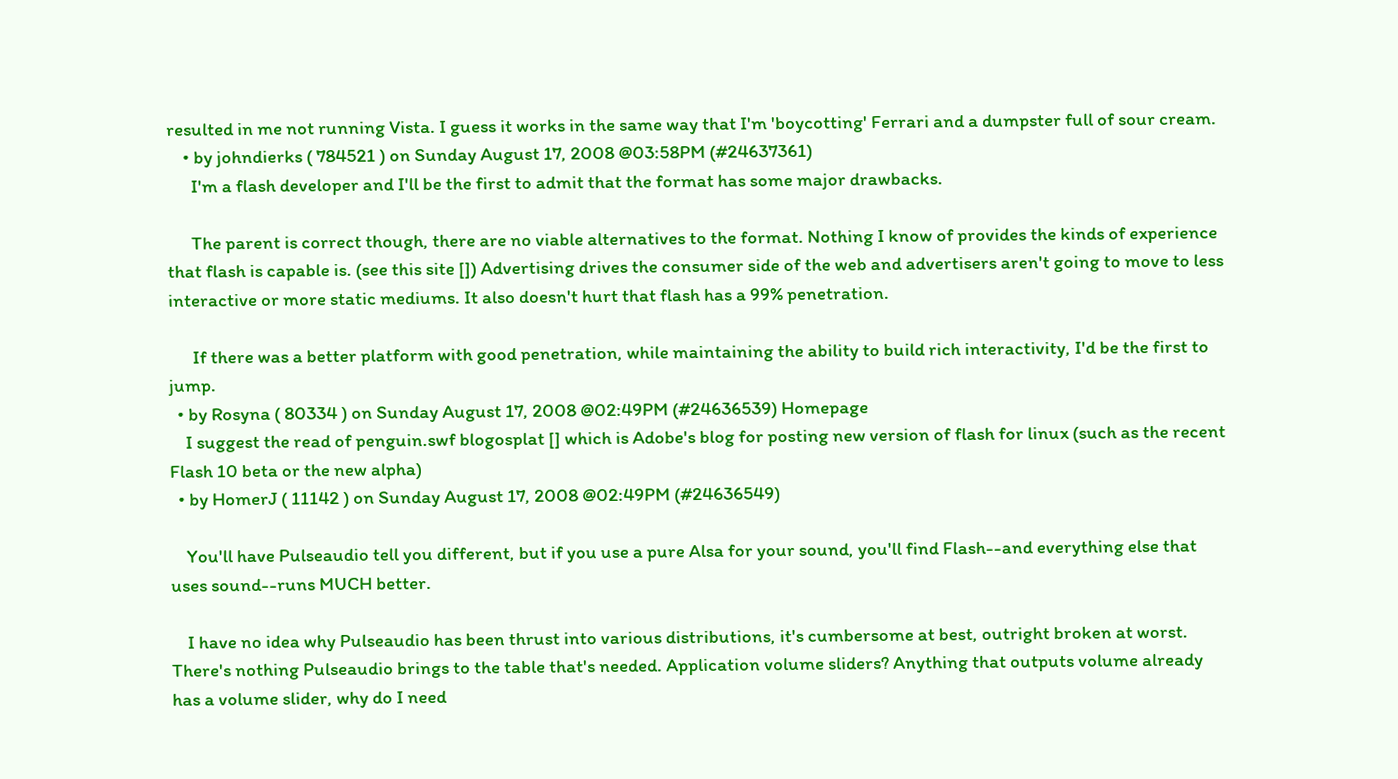resulted in me not running Vista. I guess it works in the same way that I'm 'boycotting' Ferrari and a dumpster full of sour cream.
    • by johndierks ( 784521 ) on Sunday August 17, 2008 @03:58PM (#24637361)
      I'm a flash developer and I'll be the first to admit that the format has some major drawbacks.

      The parent is correct though, there are no viable alternatives to the format. Nothing I know of provides the kinds of experience that flash is capable is. (see this site []) Advertising drives the consumer side of the web and advertisers aren't going to move to less interactive or more static mediums. It also doesn't hurt that flash has a 99% penetration.

      If there was a better platform with good penetration, while maintaining the ability to build rich interactivity, I'd be the first to jump.
  • by Rosyna ( 80334 ) on Sunday August 17, 2008 @02:49PM (#24636539) Homepage
    I suggest the read of penguin.swf blogosplat [] which is Adobe's blog for posting new version of flash for linux (such as the recent Flash 10 beta or the new alpha)
  • by HomerJ ( 11142 ) on Sunday August 17, 2008 @02:49PM (#24636549)

    You'll have Pulseaudio tell you different, but if you use a pure Alsa for your sound, you'll find Flash--and everything else that uses sound--runs MUCH better.

    I have no idea why Pulseaudio has been thrust into various distributions, it's cumbersome at best, outright broken at worst. There's nothing Pulseaudio brings to the table that's needed. Application volume sliders? Anything that outputs volume already has a volume slider, why do I need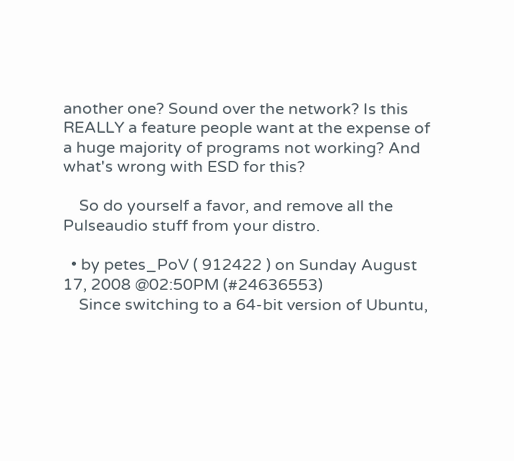another one? Sound over the network? Is this REALLY a feature people want at the expense of a huge majority of programs not working? And what's wrong with ESD for this?

    So do yourself a favor, and remove all the Pulseaudio stuff from your distro.

  • by petes_PoV ( 912422 ) on Sunday August 17, 2008 @02:50PM (#24636553)
    Since switching to a 64-bit version of Ubuntu,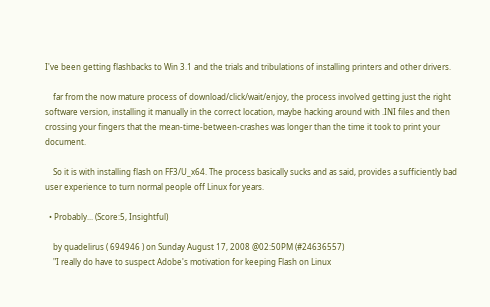I've been getting flashbacks to Win 3.1 and the trials and tribulations of installing printers and other drivers.

    far from the now mature process of download/click/wait/enjoy, the process involved getting just the right software version, installing it manually in the correct location, maybe hacking around with .INI files and then crossing your fingers that the mean-time-between-crashes was longer than the time it took to print your document.

    So it is with installing flash on FF3/U_x64. The process basically sucks and as said, provides a sufficiently bad user experience to turn normal people off Linux for years.

  • Probably... (Score:5, Insightful)

    by quadelirus ( 694946 ) on Sunday August 17, 2008 @02:50PM (#24636557)
    "I really do have to suspect Adobe's motivation for keeping Flash on Linux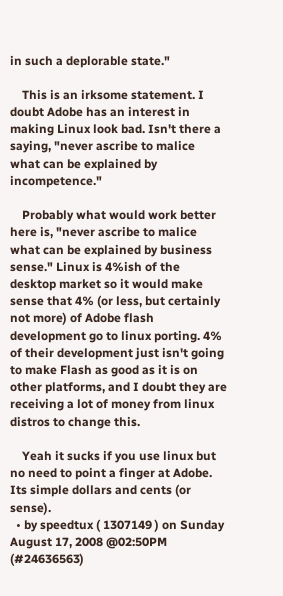in such a deplorable state."

    This is an irksome statement. I doubt Adobe has an interest in making Linux look bad. Isn't there a saying, "never ascribe to malice what can be explained by incompetence."

    Probably what would work better here is, "never ascribe to malice what can be explained by business sense." Linux is 4%ish of the desktop market so it would make sense that 4% (or less, but certainly not more) of Adobe flash development go to linux porting. 4% of their development just isn't going to make Flash as good as it is on other platforms, and I doubt they are receiving a lot of money from linux distros to change this.

    Yeah it sucks if you use linux but no need to point a finger at Adobe. Its simple dollars and cents (or sense).
  • by speedtux ( 1307149 ) on Sunday August 17, 2008 @02:50PM (#24636563)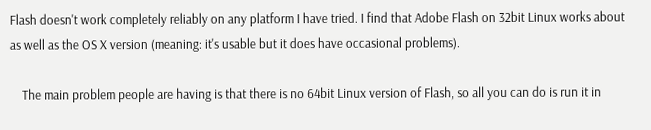Flash doesn't work completely reliably on any platform I have tried. I find that Adobe Flash on 32bit Linux works about as well as the OS X version (meaning: it's usable but it does have occasional problems).

    The main problem people are having is that there is no 64bit Linux version of Flash, so all you can do is run it in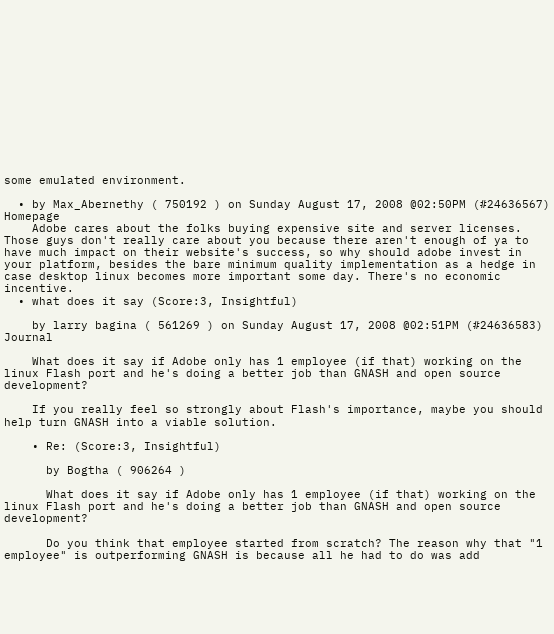some emulated environment.

  • by Max_Abernethy ( 750192 ) on Sunday August 17, 2008 @02:50PM (#24636567) Homepage
    Adobe cares about the folks buying expensive site and server licenses. Those guys don't really care about you because there aren't enough of ya to have much impact on their website's success, so why should adobe invest in your platform, besides the bare minimum quality implementation as a hedge in case desktop linux becomes more important some day. There's no economic incentive.
  • what does it say (Score:3, Insightful)

    by larry bagina ( 561269 ) on Sunday August 17, 2008 @02:51PM (#24636583) Journal

    What does it say if Adobe only has 1 employee (if that) working on the linux Flash port and he's doing a better job than GNASH and open source development?

    If you really feel so strongly about Flash's importance, maybe you should help turn GNASH into a viable solution.

    • Re: (Score:3, Insightful)

      by Bogtha ( 906264 )

      What does it say if Adobe only has 1 employee (if that) working on the linux Flash port and he's doing a better job than GNASH and open source development?

      Do you think that employee started from scratch? The reason why that "1 employee" is outperforming GNASH is because all he had to do was add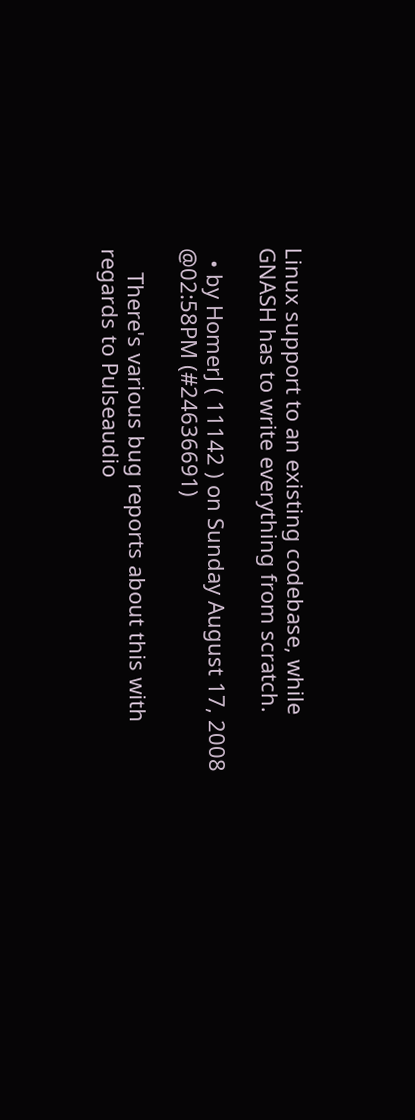Linux support to an existing codebase, while GNASH has to write everything from scratch.

  • by HomerJ ( 11142 ) on Sunday August 17, 2008 @02:58PM (#24636691)

    There's various bug reports about this with regards to Pulseaudio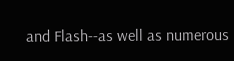and Flash--as well as numerous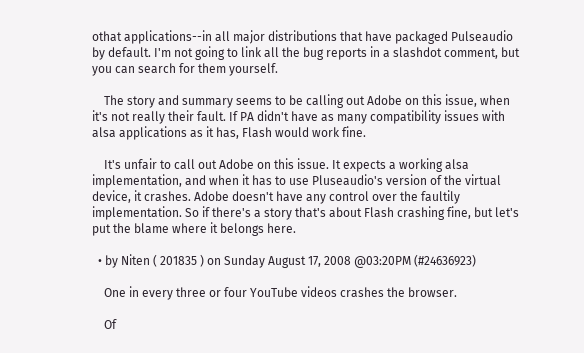othat applications--in all major distributions that have packaged Pulseaudio by default. I'm not going to link all the bug reports in a slashdot comment, but you can search for them yourself.

    The story and summary seems to be calling out Adobe on this issue, when it's not really their fault. If PA didn't have as many compatibility issues with alsa applications as it has, Flash would work fine.

    It's unfair to call out Adobe on this issue. It expects a working alsa implementation, and when it has to use Pluseaudio's version of the virtual device, it crashes. Adobe doesn't have any control over the faultily implementation. So if there's a story that's about Flash crashing fine, but let's put the blame where it belongs here.

  • by Niten ( 201835 ) on Sunday August 17, 2008 @03:20PM (#24636923)

    One in every three or four YouTube videos crashes the browser.

    Of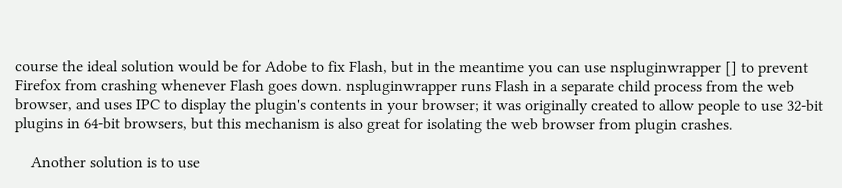course the ideal solution would be for Adobe to fix Flash, but in the meantime you can use nspluginwrapper [] to prevent Firefox from crashing whenever Flash goes down. nspluginwrapper runs Flash in a separate child process from the web browser, and uses IPC to display the plugin's contents in your browser; it was originally created to allow people to use 32-bit plugins in 64-bit browsers, but this mechanism is also great for isolating the web browser from plugin crashes.

    Another solution is to use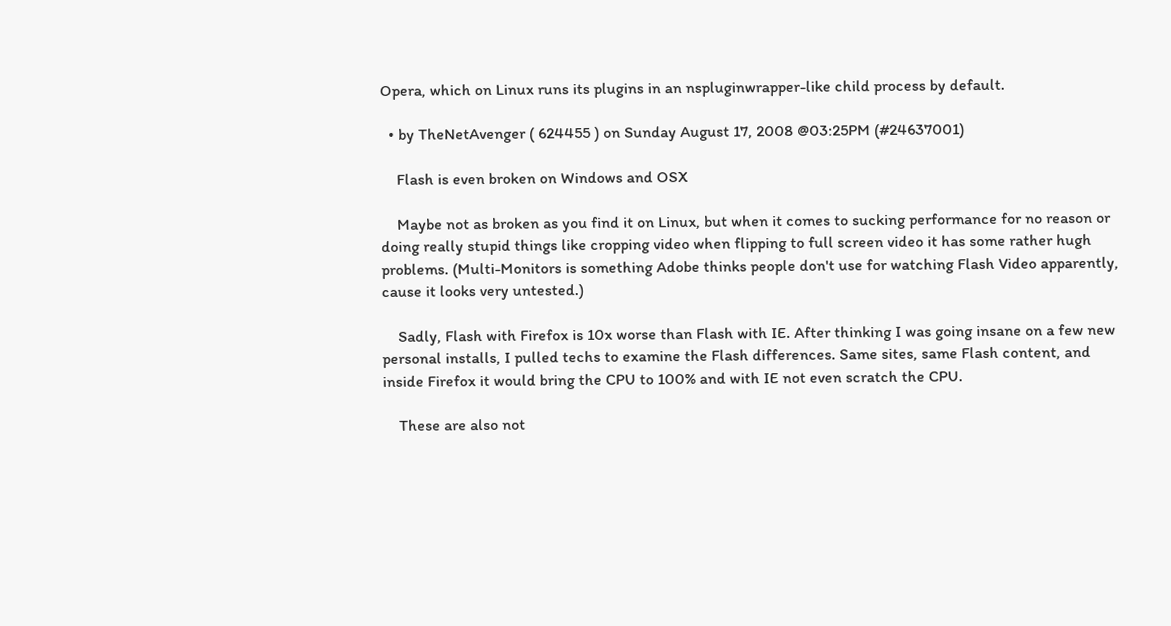Opera, which on Linux runs its plugins in an nspluginwrapper-like child process by default.

  • by TheNetAvenger ( 624455 ) on Sunday August 17, 2008 @03:25PM (#24637001)

    Flash is even broken on Windows and OSX

    Maybe not as broken as you find it on Linux, but when it comes to sucking performance for no reason or doing really stupid things like cropping video when flipping to full screen video it has some rather hugh problems. (Multi-Monitors is something Adobe thinks people don't use for watching Flash Video apparently, cause it looks very untested.)

    Sadly, Flash with Firefox is 10x worse than Flash with IE. After thinking I was going insane on a few new personal installs, I pulled techs to examine the Flash differences. Same sites, same Flash content, and inside Firefox it would bring the CPU to 100% and with IE not even scratch the CPU.

    These are also not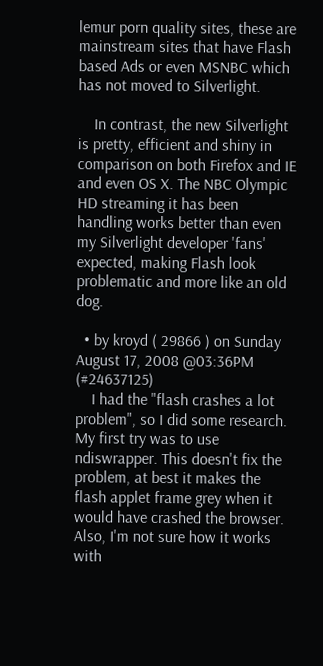lemur porn quality sites, these are mainstream sites that have Flash based Ads or even MSNBC which has not moved to Silverlight.

    In contrast, the new Silverlight is pretty, efficient and shiny in comparison on both Firefox and IE and even OS X. The NBC Olympic HD streaming it has been handling works better than even my Silverlight developer 'fans' expected, making Flash look problematic and more like an old dog.

  • by kroyd ( 29866 ) on Sunday August 17, 2008 @03:36PM (#24637125)
    I had the "flash crashes a lot problem", so I did some research. My first try was to use ndiswrapper. This doesn't fix the problem, at best it makes the flash applet frame grey when it would have crashed the browser. Also, I'm not sure how it works with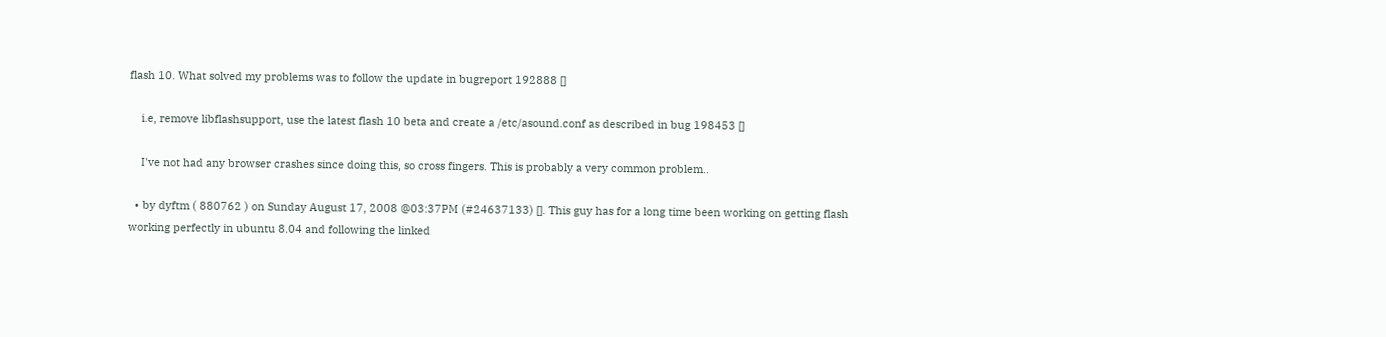flash 10. What solved my problems was to follow the update in bugreport 192888 []

    i.e, remove libflashsupport, use the latest flash 10 beta and create a /etc/asound.conf as described in bug 198453 []

    I've not had any browser crashes since doing this, so cross fingers. This is probably a very common problem..

  • by dyftm ( 880762 ) on Sunday August 17, 2008 @03:37PM (#24637133) []. This guy has for a long time been working on getting flash working perfectly in ubuntu 8.04 and following the linked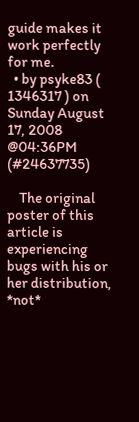guide makes it work perfectly for me.
  • by psyke83 ( 1346317 ) on Sunday August 17, 2008 @04:36PM (#24637735)

    The original poster of this article is experiencing bugs with his or her distribution, *not*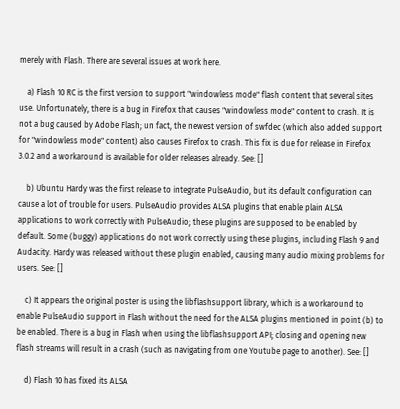merely with Flash. There are several issues at work here.

    a) Flash 10 RC is the first version to support "windowless mode" flash content that several sites use. Unfortunately, there is a bug in Firefox that causes "windowless mode" content to crash. It is not a bug caused by Adobe Flash; un fact, the newest version of swfdec (which also added support for "windowless mode" content) also causes Firefox to crash. This fix is due for release in Firefox 3.0.2 and a workaround is available for older releases already. See: []

    b) Ubuntu Hardy was the first release to integrate PulseAudio, but its default configuration can cause a lot of trouble for users. PulseAudio provides ALSA plugins that enable plain ALSA applications to work correctly with PulseAudio; these plugins are supposed to be enabled by default. Some (buggy) applications do not work correctly using these plugins, including Flash 9 and Audacity. Hardy was released without these plugin enabled, causing many audio mixing problems for users. See: []

    c) It appears the original poster is using the libflashsupport library, which is a workaround to enable PulseAudio support in Flash without the need for the ALSA plugins mentioned in point (b) to be enabled. There is a bug in Flash when using the libflashsupport API; closing and opening new flash streams will result in a crash (such as navigating from one Youtube page to another). See: []

    d) Flash 10 has fixed its ALSA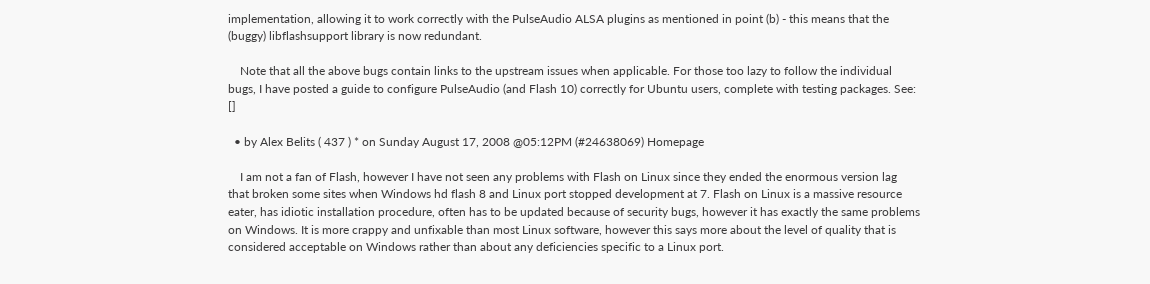implementation, allowing it to work correctly with the PulseAudio ALSA plugins as mentioned in point (b) - this means that the (buggy) libflashsupport library is now redundant.

    Note that all the above bugs contain links to the upstream issues when applicable. For those too lazy to follow the individual bugs, I have posted a guide to configure PulseAudio (and Flash 10) correctly for Ubuntu users, complete with testing packages. See: []

  • by Alex Belits ( 437 ) * on Sunday August 17, 2008 @05:12PM (#24638069) Homepage

    I am not a fan of Flash, however I have not seen any problems with Flash on Linux since they ended the enormous version lag that broken some sites when Windows hd flash 8 and Linux port stopped development at 7. Flash on Linux is a massive resource eater, has idiotic installation procedure, often has to be updated because of security bugs, however it has exactly the same problems on Windows. It is more crappy and unfixable than most Linux software, however this says more about the level of quality that is considered acceptable on Windows rather than about any deficiencies specific to a Linux port.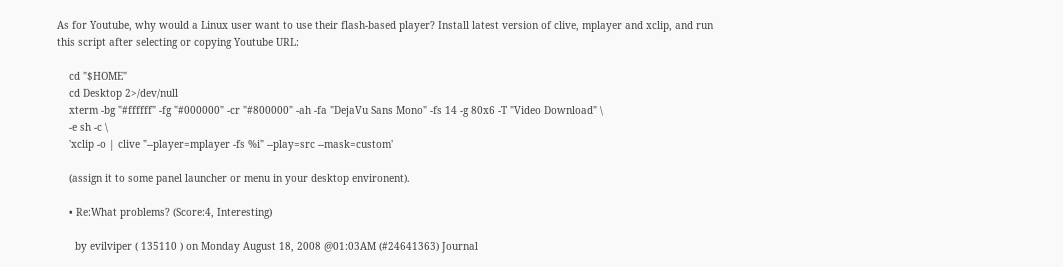As for Youtube, why would a Linux user want to use their flash-based player? Install latest version of clive, mplayer and xclip, and run this script after selecting or copying Youtube URL:

    cd "$HOME"
    cd Desktop 2>/dev/null
    xterm -bg "#ffffff" -fg "#000000" -cr "#800000" -ah -fa "DejaVu Sans Mono" -fs 14 -g 80x6 -T "Video Download" \
    -e sh -c \
    'xclip -o | clive "--player=mplayer -fs %i" --play=src --mask=custom'

    (assign it to some panel launcher or menu in your desktop environent).

    • Re:What problems? (Score:4, Interesting)

      by evilviper ( 135110 ) on Monday August 18, 2008 @01:03AM (#24641363) Journal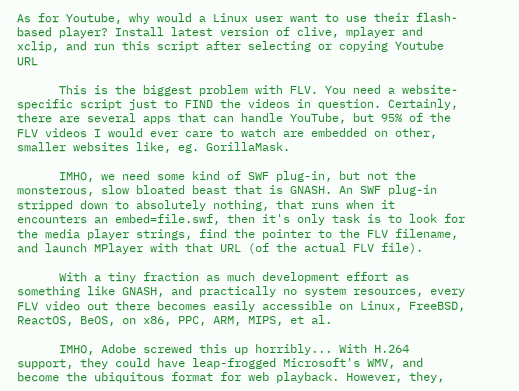As for Youtube, why would a Linux user want to use their flash-based player? Install latest version of clive, mplayer and xclip, and run this script after selecting or copying Youtube URL

      This is the biggest problem with FLV. You need a website-specific script just to FIND the videos in question. Certainly, there are several apps that can handle YouTube, but 95% of the FLV videos I would ever care to watch are embedded on other, smaller websites like, eg. GorillaMask.

      IMHO, we need some kind of SWF plug-in, but not the monsterous, slow bloated beast that is GNASH. An SWF plug-in stripped down to absolutely nothing, that runs when it encounters an embed=file.swf, then it's only task is to look for the media player strings, find the pointer to the FLV filename, and launch MPlayer with that URL (of the actual FLV file).

      With a tiny fraction as much development effort as something like GNASH, and practically no system resources, every FLV video out there becomes easily accessible on Linux, FreeBSD, ReactOS, BeOS, on x86, PPC, ARM, MIPS, et al.

      IMHO, Adobe screwed this up horribly... With H.264 support, they could have leap-frogged Microsoft's WMV, and become the ubiquitous format for web playback. However, they,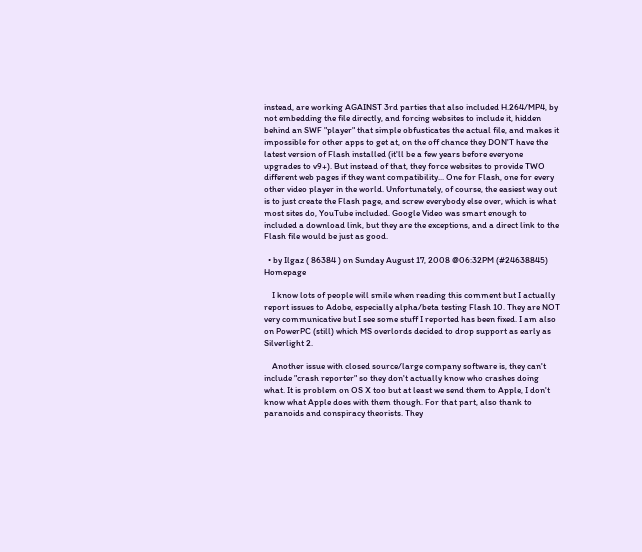instead, are working AGAINST 3rd parties that also included H.264/MP4, by not embedding the file directly, and forcing websites to include it, hidden behind an SWF "player" that simple obfusticates the actual file, and makes it impossible for other apps to get at, on the off chance they DON'T have the latest version of Flash installed (it'll be a few years before everyone upgrades to v9+). But instead of that, they force websites to provide TWO different web pages if they want compatibility... One for Flash, one for every other video player in the world. Unfortunately, of course, the easiest way out is to just create the Flash page, and screw everybody else over, which is what most sites do, YouTube included. Google Video was smart enough to included a download link, but they are the exceptions, and a direct link to the Flash file would be just as good.

  • by Ilgaz ( 86384 ) on Sunday August 17, 2008 @06:32PM (#24638845) Homepage

    I know lots of people will smile when reading this comment but I actually report issues to Adobe, especially alpha/beta testing Flash 10. They are NOT very communicative but I see some stuff I reported has been fixed. I am also on PowerPC (still) which MS overlords decided to drop support as early as Silverlight 2.

    Another issue with closed source/large company software is, they can't include "crash reporter" so they don't actually know who crashes doing what. It is problem on OS X too but at least we send them to Apple, I don't know what Apple does with them though. For that part, also thank to paranoids and conspiracy theorists. They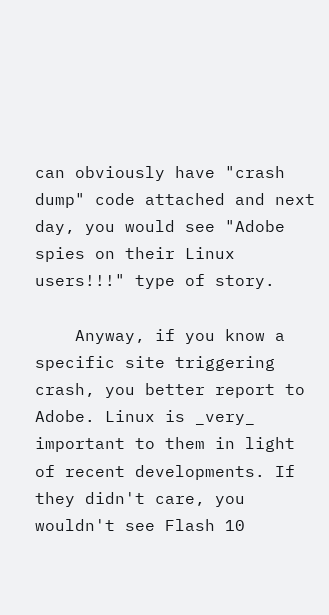can obviously have "crash dump" code attached and next day, you would see "Adobe spies on their Linux users!!!" type of story.

    Anyway, if you know a specific site triggering crash, you better report to Adobe. Linux is _very_ important to them in light of recent developments. If they didn't care, you wouldn't see Flash 10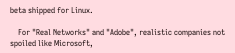beta shipped for Linux.

    For "Real Networks" and "Adobe", realistic companies not spoiled like Microsoft,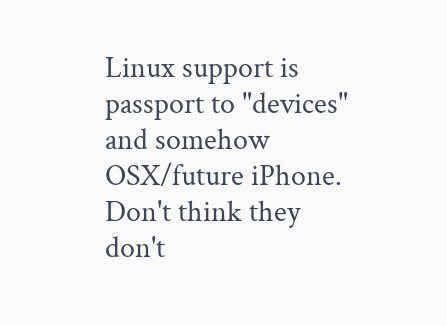Linux support is passport to "devices" and somehow OSX/future iPhone. Don't think they don't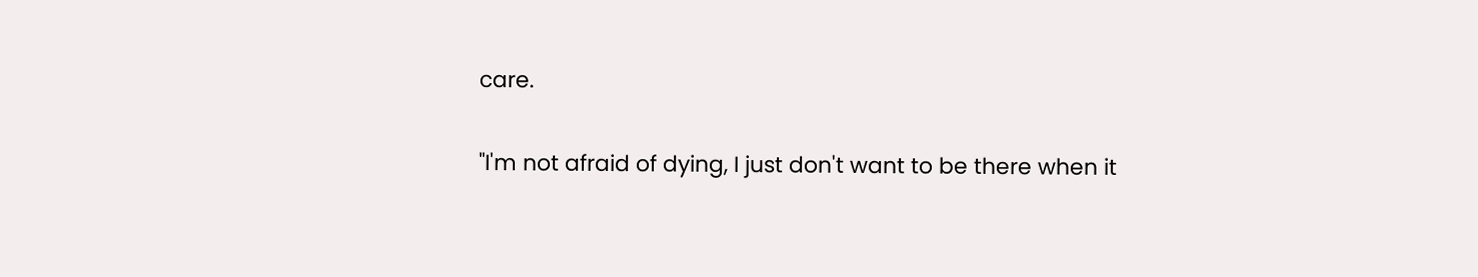care.

"I'm not afraid of dying, I just don't want to be there when it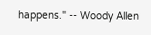happens." -- Woody Allen